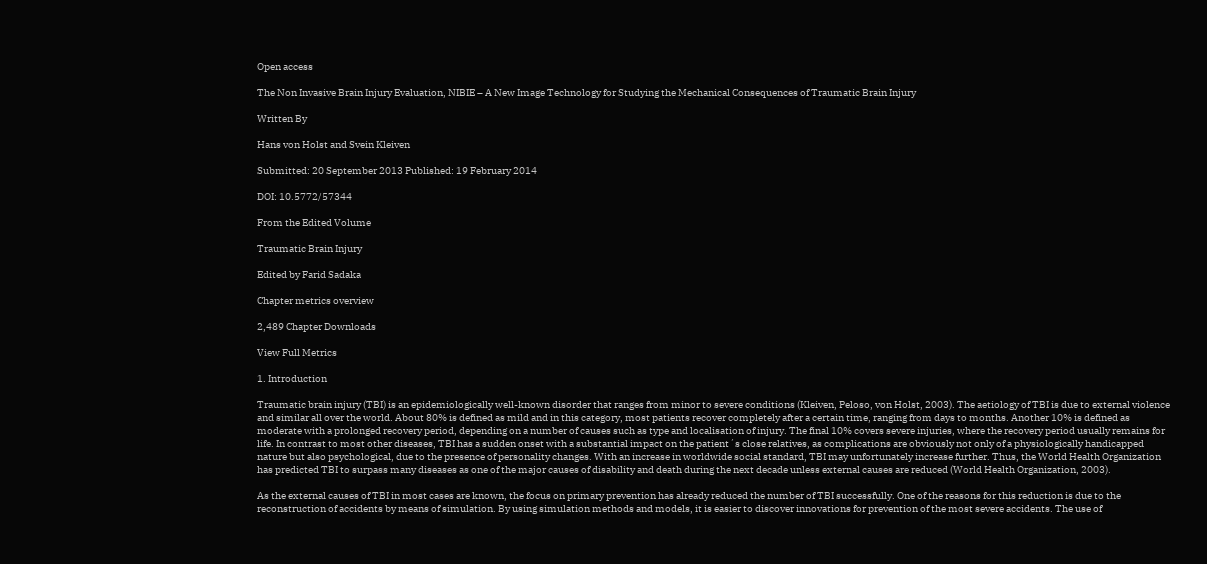Open access

The Non Invasive Brain Injury Evaluation, NIBIE – A New Image Technology for Studying the Mechanical Consequences of Traumatic Brain Injury

Written By

Hans von Holst and Svein Kleiven

Submitted: 20 September 2013 Published: 19 February 2014

DOI: 10.5772/57344

From the Edited Volume

Traumatic Brain Injury

Edited by Farid Sadaka

Chapter metrics overview

2,489 Chapter Downloads

View Full Metrics

1. Introduction

Traumatic brain injury (TBI) is an epidemiologically well-known disorder that ranges from minor to severe conditions (Kleiven, Peloso, von Holst, 2003). The aetiology of TBI is due to external violence and similar all over the world. About 80% is defined as mild and in this category, most patients recover completely after a certain time, ranging from days to months. Another 10% is defined as moderate with a prolonged recovery period, depending on a number of causes such as type and localisation of injury. The final 10% covers severe injuries, where the recovery period usually remains for life. In contrast to most other diseases, TBI has a sudden onset with a substantial impact on the patient´s close relatives, as complications are obviously not only of a physiologically handicapped nature but also psychological, due to the presence of personality changes. With an increase in worldwide social standard, TBI may unfortunately increase further. Thus, the World Health Organization has predicted TBI to surpass many diseases as one of the major causes of disability and death during the next decade unless external causes are reduced (World Health Organization, 2003).

As the external causes of TBI in most cases are known, the focus on primary prevention has already reduced the number of TBI successfully. One of the reasons for this reduction is due to the reconstruction of accidents by means of simulation. By using simulation methods and models, it is easier to discover innovations for prevention of the most severe accidents. The use of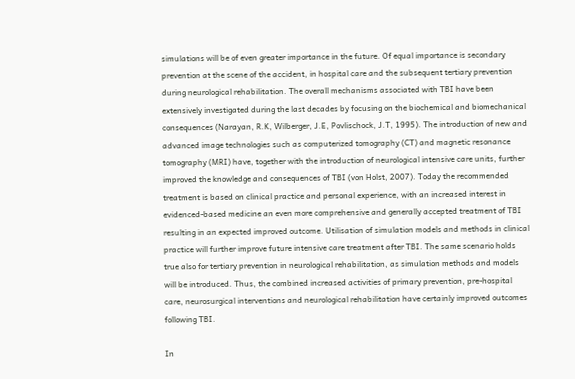simulations will be of even greater importance in the future. Of equal importance is secondary prevention at the scene of the accident, in hospital care and the subsequent tertiary prevention during neurological rehabilitation. The overall mechanisms associated with TBI have been extensively investigated during the last decades by focusing on the biochemical and biomechanical consequences (Narayan, R.K, Wilberger, J.E, Povlischock, J.T, 1995). The introduction of new and advanced image technologies such as computerized tomography (CT) and magnetic resonance tomography (MRI) have, together with the introduction of neurological intensive care units, further improved the knowledge and consequences of TBI (von Holst, 2007). Today the recommended treatment is based on clinical practice and personal experience, with an increased interest in evidenced-based medicine an even more comprehensive and generally accepted treatment of TBI resulting in an expected improved outcome. Utilisation of simulation models and methods in clinical practice will further improve future intensive care treatment after TBI. The same scenario holds true also for tertiary prevention in neurological rehabilitation, as simulation methods and models will be introduced. Thus, the combined increased activities of primary prevention, pre-hospital care, neurosurgical interventions and neurological rehabilitation have certainly improved outcomes following TBI.

In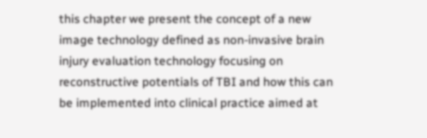this chapter we present the concept of a new image technology defined as non-invasive brain injury evaluation technology focusing on reconstructive potentials of TBI and how this can be implemented into clinical practice aimed at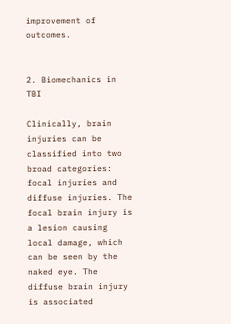improvement of outcomes.


2. Biomechanics in TBI

Clinically, brain injuries can be classified into two broad categories: focal injuries and diffuse injuries. The focal brain injury is a lesion causing local damage, which can be seen by the naked eye. The diffuse brain injury is associated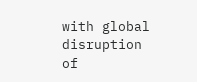with global disruption of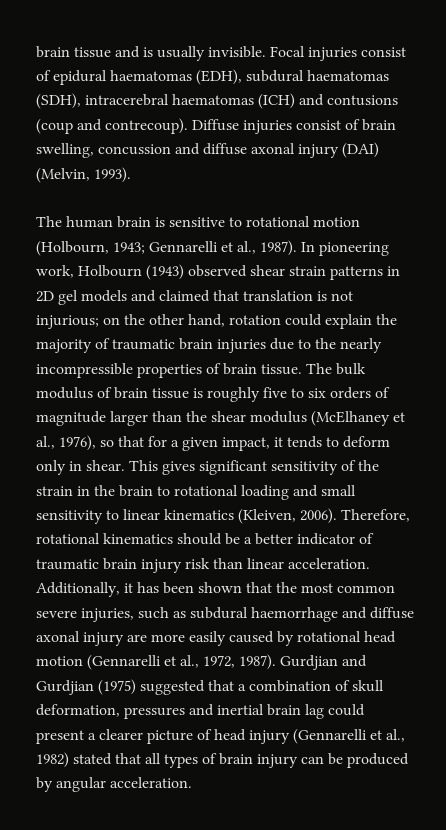brain tissue and is usually invisible. Focal injuries consist of epidural haematomas (EDH), subdural haematomas (SDH), intracerebral haematomas (ICH) and contusions (coup and contrecoup). Diffuse injuries consist of brain swelling, concussion and diffuse axonal injury (DAI) (Melvin, 1993).

The human brain is sensitive to rotational motion (Holbourn, 1943; Gennarelli et al., 1987). In pioneering work, Holbourn (1943) observed shear strain patterns in 2D gel models and claimed that translation is not injurious; on the other hand, rotation could explain the majority of traumatic brain injuries due to the nearly incompressible properties of brain tissue. The bulk modulus of brain tissue is roughly five to six orders of magnitude larger than the shear modulus (McElhaney et al., 1976), so that for a given impact, it tends to deform only in shear. This gives significant sensitivity of the strain in the brain to rotational loading and small sensitivity to linear kinematics (Kleiven, 2006). Therefore, rotational kinematics should be a better indicator of traumatic brain injury risk than linear acceleration. Additionally, it has been shown that the most common severe injuries, such as subdural haemorrhage and diffuse axonal injury are more easily caused by rotational head motion (Gennarelli et al., 1972, 1987). Gurdjian and Gurdjian (1975) suggested that a combination of skull deformation, pressures and inertial brain lag could present a clearer picture of head injury (Gennarelli et al., 1982) stated that all types of brain injury can be produced by angular acceleration.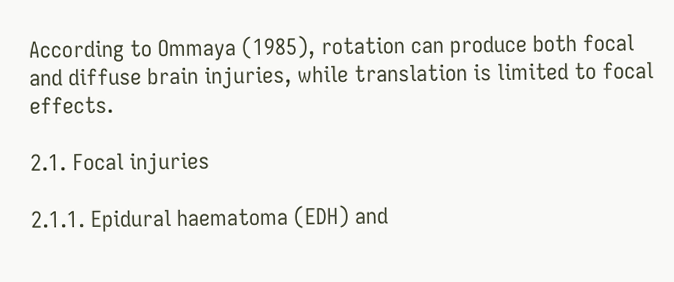According to Ommaya (1985), rotation can produce both focal and diffuse brain injuries, while translation is limited to focal effects.

2.1. Focal injuries

2.1.1. Epidural haematoma (EDH) and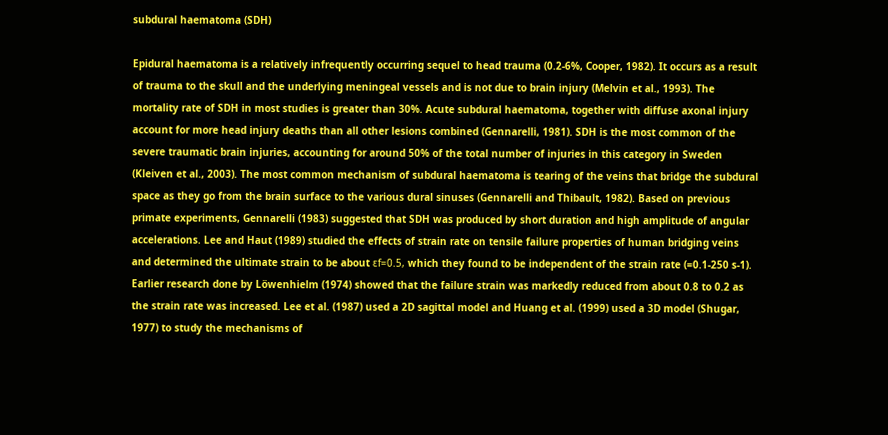subdural haematoma (SDH)

Epidural haematoma is a relatively infrequently occurring sequel to head trauma (0.2-6%, Cooper, 1982). It occurs as a result of trauma to the skull and the underlying meningeal vessels and is not due to brain injury (Melvin et al., 1993). The mortality rate of SDH in most studies is greater than 30%. Acute subdural haematoma, together with diffuse axonal injury account for more head injury deaths than all other lesions combined (Gennarelli, 1981). SDH is the most common of the severe traumatic brain injuries, accounting for around 50% of the total number of injuries in this category in Sweden (Kleiven et al., 2003). The most common mechanism of subdural haematoma is tearing of the veins that bridge the subdural space as they go from the brain surface to the various dural sinuses (Gennarelli and Thibault, 1982). Based on previous primate experiments, Gennarelli (1983) suggested that SDH was produced by short duration and high amplitude of angular accelerations. Lee and Haut (1989) studied the effects of strain rate on tensile failure properties of human bridging veins and determined the ultimate strain to be about εf=0.5, which they found to be independent of the strain rate (=0.1-250 s-1). Earlier research done by Löwenhielm (1974) showed that the failure strain was markedly reduced from about 0.8 to 0.2 as the strain rate was increased. Lee et al. (1987) used a 2D sagittal model and Huang et al. (1999) used a 3D model (Shugar, 1977) to study the mechanisms of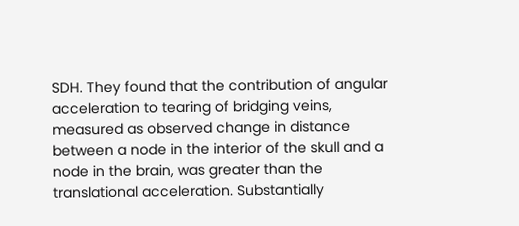SDH. They found that the contribution of angular acceleration to tearing of bridging veins, measured as observed change in distance between a node in the interior of the skull and a node in the brain, was greater than the translational acceleration. Substantially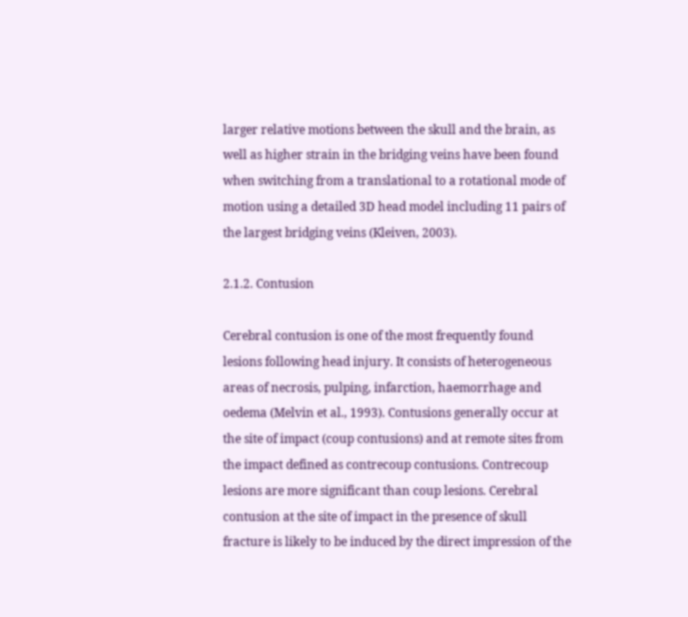larger relative motions between the skull and the brain, as well as higher strain in the bridging veins have been found when switching from a translational to a rotational mode of motion using a detailed 3D head model including 11 pairs of the largest bridging veins (Kleiven, 2003).

2.1.2. Contusion

Cerebral contusion is one of the most frequently found lesions following head injury. It consists of heterogeneous areas of necrosis, pulping, infarction, haemorrhage and oedema (Melvin et al., 1993). Contusions generally occur at the site of impact (coup contusions) and at remote sites from the impact defined as contrecoup contusions. Contrecoup lesions are more significant than coup lesions. Cerebral contusion at the site of impact in the presence of skull fracture is likely to be induced by the direct impression of the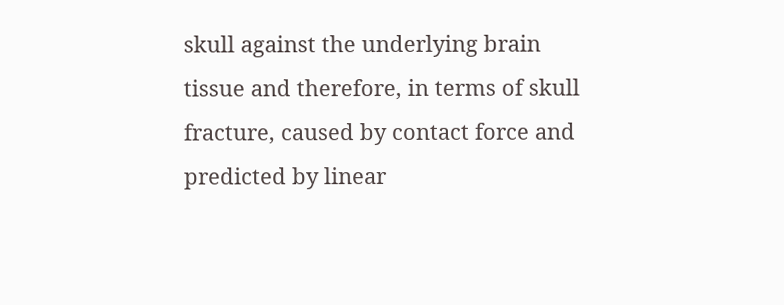skull against the underlying brain tissue and therefore, in terms of skull fracture, caused by contact force and predicted by linear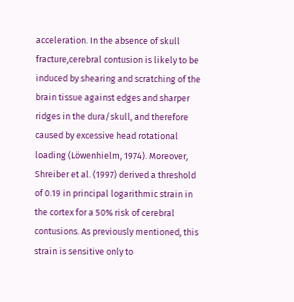acceleration. In the absence of skull fracture,cerebral contusion is likely to be induced by shearing and scratching of the brain tissue against edges and sharper ridges in the dura/skull, and therefore caused by excessive head rotational loading (Löwenhielm, 1974). Moreover, Shreiber et al. (1997) derived a threshold of 0.19 in principal logarithmic strain in the cortex for a 50% risk of cerebral contusions. As previously mentioned, this strain is sensitive only to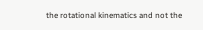the rotational kinematics and not the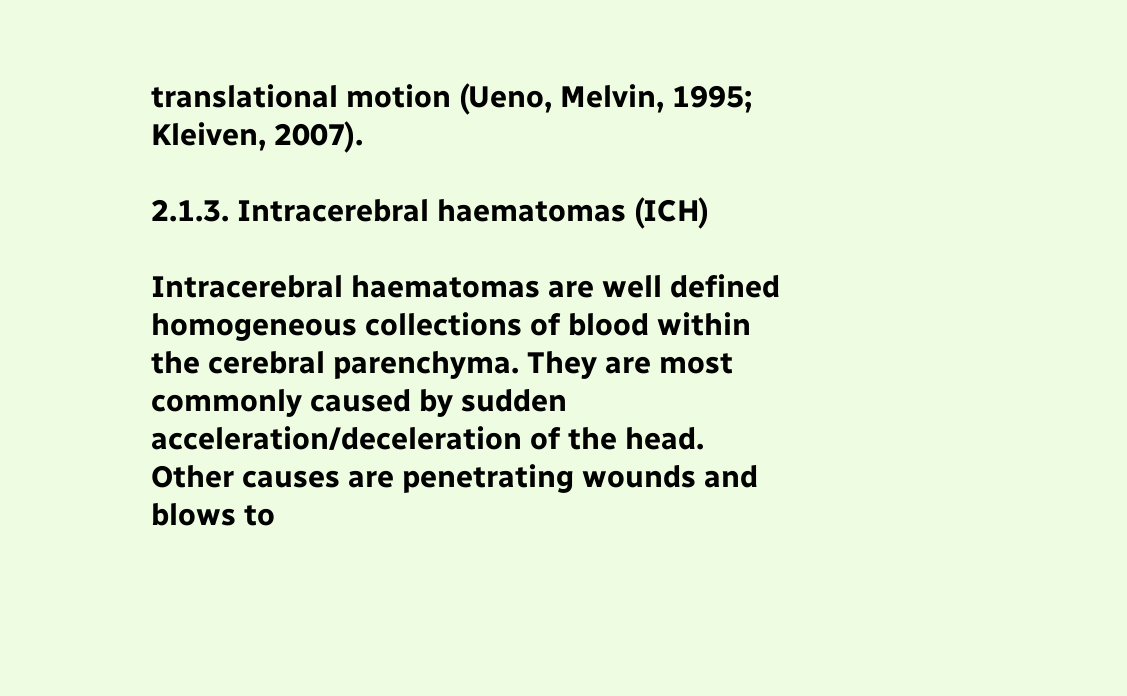translational motion (Ueno, Melvin, 1995; Kleiven, 2007).

2.1.3. Intracerebral haematomas (ICH)

Intracerebral haematomas are well defined homogeneous collections of blood within the cerebral parenchyma. They are most commonly caused by sudden acceleration/deceleration of the head. Other causes are penetrating wounds and blows to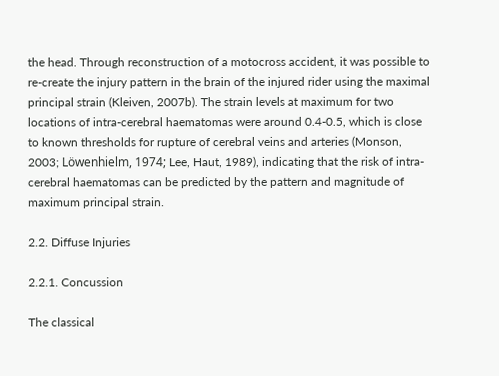the head. Through reconstruction of a motocross accident, it was possible to re-create the injury pattern in the brain of the injured rider using the maximal principal strain (Kleiven, 2007b). The strain levels at maximum for two locations of intra-cerebral haematomas were around 0.4-0.5, which is close to known thresholds for rupture of cerebral veins and arteries (Monson, 2003; Löwenhielm, 1974; Lee, Haut, 1989), indicating that the risk of intra-cerebral haematomas can be predicted by the pattern and magnitude of maximum principal strain.

2.2. Diffuse Injuries

2.2.1. Concussion

The classical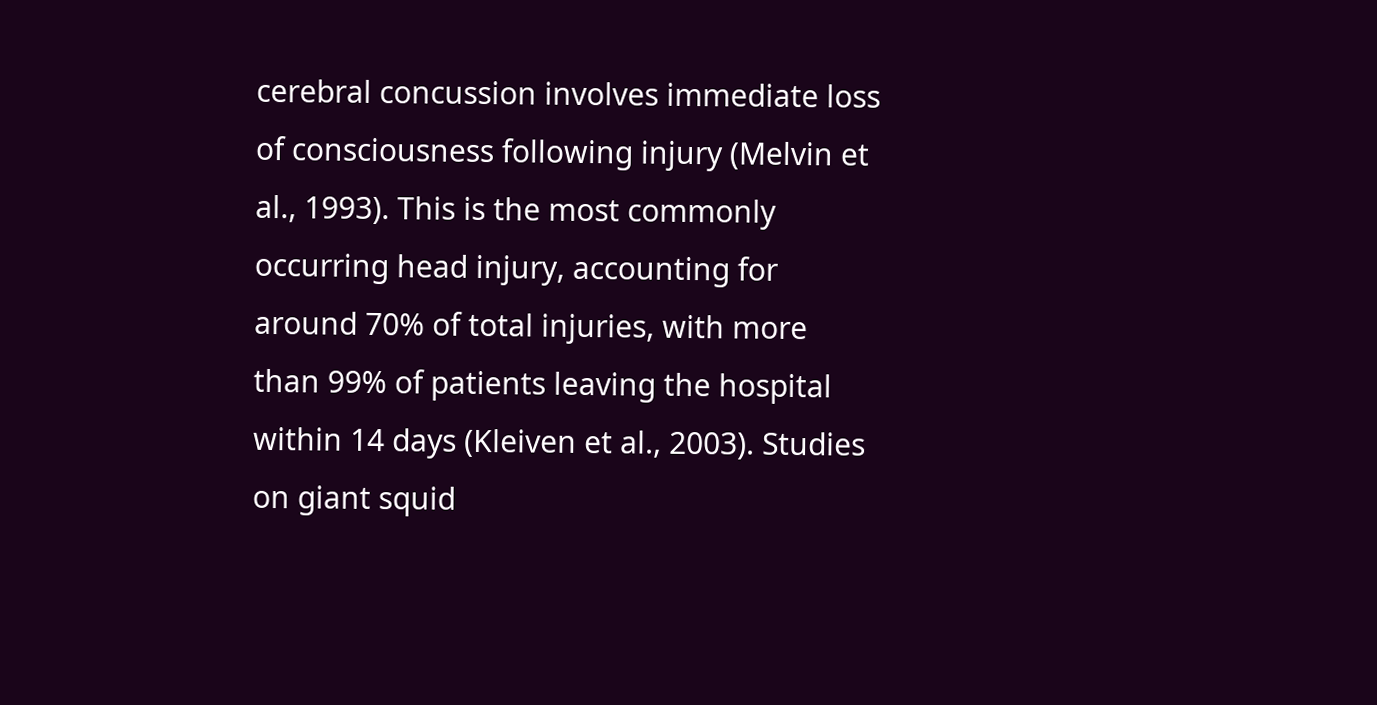cerebral concussion involves immediate loss of consciousness following injury (Melvin et al., 1993). This is the most commonly occurring head injury, accounting for around 70% of total injuries, with more than 99% of patients leaving the hospital within 14 days (Kleiven et al., 2003). Studies on giant squid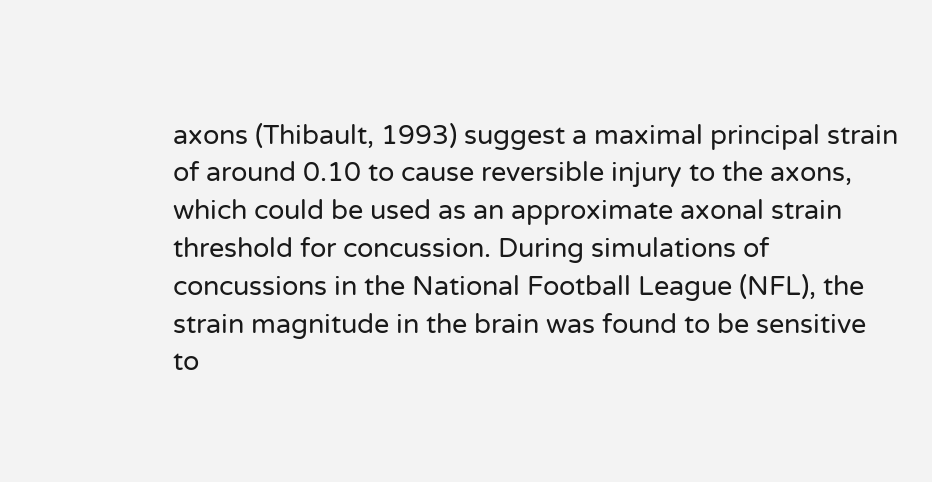axons (Thibault, 1993) suggest a maximal principal strain of around 0.10 to cause reversible injury to the axons, which could be used as an approximate axonal strain threshold for concussion. During simulations of concussions in the National Football League (NFL), the strain magnitude in the brain was found to be sensitive to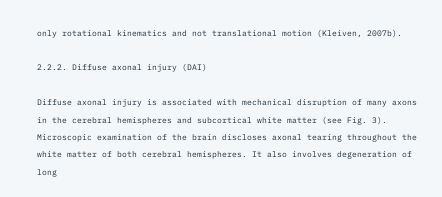only rotational kinematics and not translational motion (Kleiven, 2007b).

2.2.2. Diffuse axonal injury (DAI)

Diffuse axonal injury is associated with mechanical disruption of many axons in the cerebral hemispheres and subcortical white matter (see Fig. 3). Microscopic examination of the brain discloses axonal tearing throughout the white matter of both cerebral hemispheres. It also involves degeneration of long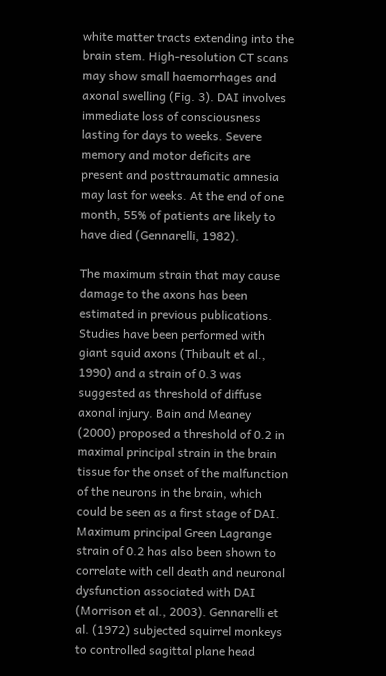white matter tracts extending into the brain stem. High-resolution CT scans may show small haemorrhages and axonal swelling (Fig. 3). DAI involves immediate loss of consciousness lasting for days to weeks. Severe memory and motor deficits are present and posttraumatic amnesia may last for weeks. At the end of one month, 55% of patients are likely to have died (Gennarelli, 1982).

The maximum strain that may cause damage to the axons has been estimated in previous publications. Studies have been performed with giant squid axons (Thibault et al., 1990) and a strain of 0.3 was suggested as threshold of diffuse axonal injury. Bain and Meaney (2000) proposed a threshold of 0.2 in maximal principal strain in the brain tissue for the onset of the malfunction of the neurons in the brain, which could be seen as a first stage of DAI. Maximum principal Green Lagrange strain of 0.2 has also been shown to correlate with cell death and neuronal dysfunction associated with DAI (Morrison et al., 2003). Gennarelli et al. (1972) subjected squirrel monkeys to controlled sagittal plane head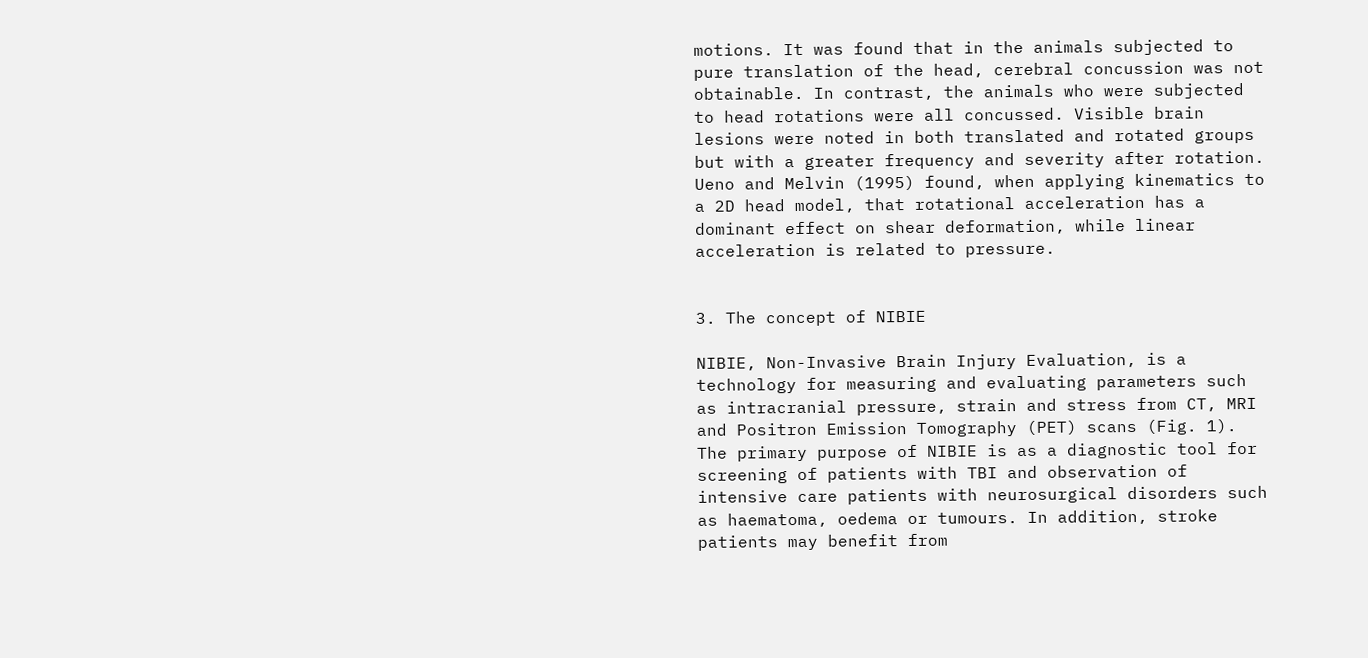motions. It was found that in the animals subjected to pure translation of the head, cerebral concussion was not obtainable. In contrast, the animals who were subjected to head rotations were all concussed. Visible brain lesions were noted in both translated and rotated groups but with a greater frequency and severity after rotation. Ueno and Melvin (1995) found, when applying kinematics to a 2D head model, that rotational acceleration has a dominant effect on shear deformation, while linear acceleration is related to pressure.


3. The concept of NIBIE

NIBIE, Non-Invasive Brain Injury Evaluation, is a technology for measuring and evaluating parameters such as intracranial pressure, strain and stress from CT, MRI and Positron Emission Tomography (PET) scans (Fig. 1). The primary purpose of NIBIE is as a diagnostic tool for screening of patients with TBI and observation of intensive care patients with neurosurgical disorders such as haematoma, oedema or tumours. In addition, stroke patients may benefit from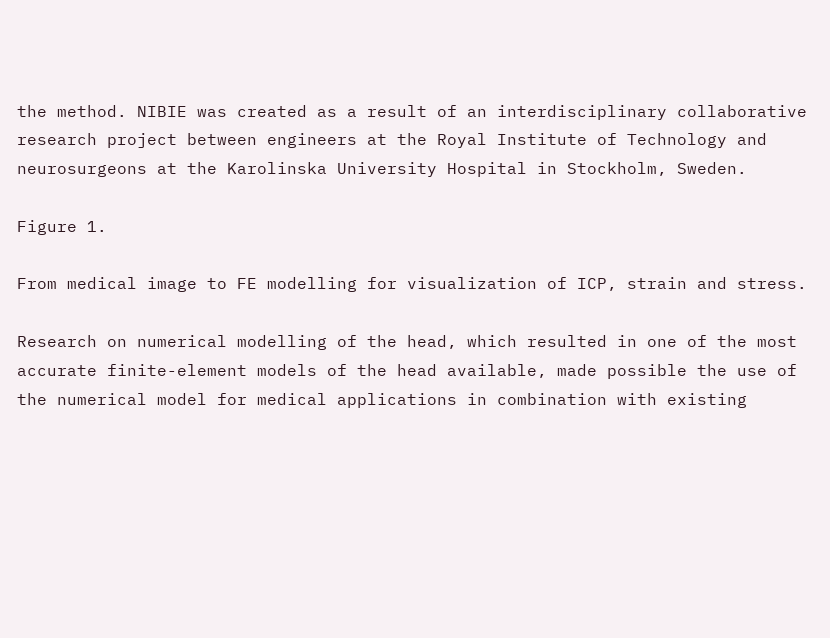the method. NIBIE was created as a result of an interdisciplinary collaborative research project between engineers at the Royal Institute of Technology and neurosurgeons at the Karolinska University Hospital in Stockholm, Sweden.

Figure 1.

From medical image to FE modelling for visualization of ICP, strain and stress.

Research on numerical modelling of the head, which resulted in one of the most accurate finite-element models of the head available, made possible the use of the numerical model for medical applications in combination with existing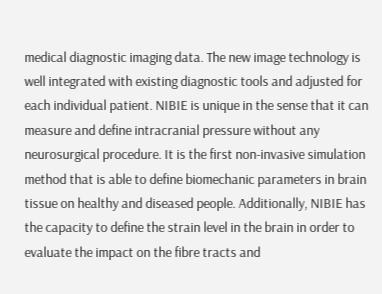medical diagnostic imaging data. The new image technology is well integrated with existing diagnostic tools and adjusted for each individual patient. NIBIE is unique in the sense that it can measure and define intracranial pressure without any neurosurgical procedure. It is the first non-invasive simulation method that is able to define biomechanic parameters in brain tissue on healthy and diseased people. Additionally, NIBIE has the capacity to define the strain level in the brain in order to evaluate the impact on the fibre tracts and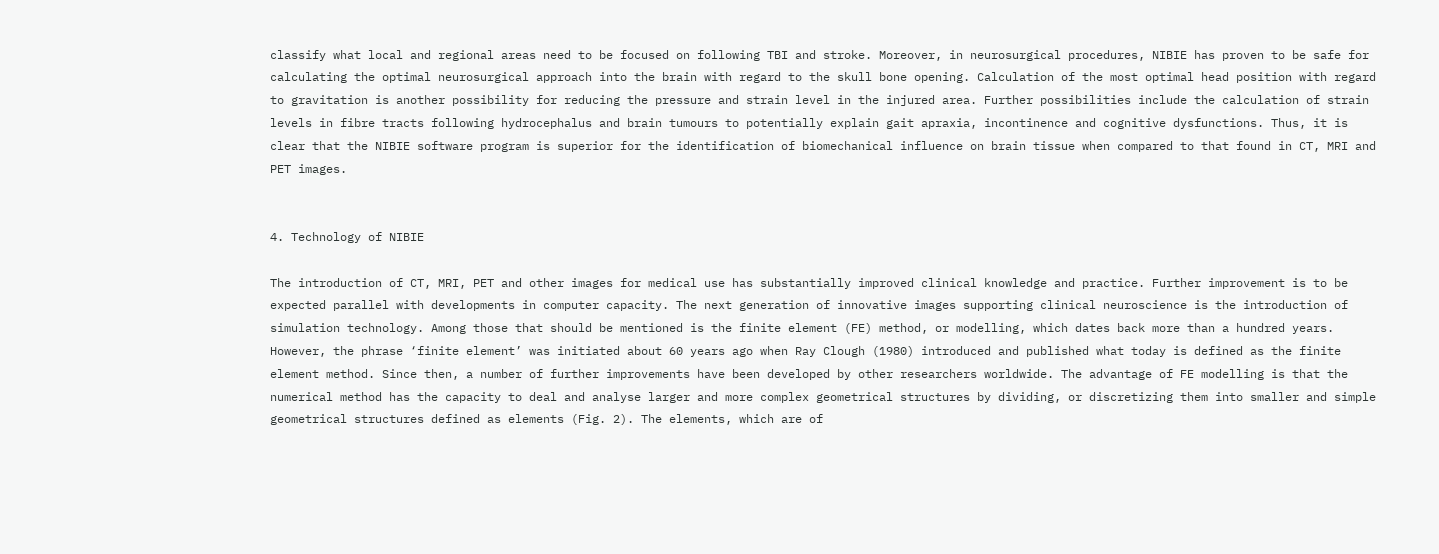classify what local and regional areas need to be focused on following TBI and stroke. Moreover, in neurosurgical procedures, NIBIE has proven to be safe for calculating the optimal neurosurgical approach into the brain with regard to the skull bone opening. Calculation of the most optimal head position with regard to gravitation is another possibility for reducing the pressure and strain level in the injured area. Further possibilities include the calculation of strain levels in fibre tracts following hydrocephalus and brain tumours to potentially explain gait apraxia, incontinence and cognitive dysfunctions. Thus, it is clear that the NIBIE software program is superior for the identification of biomechanical influence on brain tissue when compared to that found in CT, MRI and PET images.


4. Technology of NIBIE

The introduction of CT, MRI, PET and other images for medical use has substantially improved clinical knowledge and practice. Further improvement is to be expected parallel with developments in computer capacity. The next generation of innovative images supporting clinical neuroscience is the introduction of simulation technology. Among those that should be mentioned is the finite element (FE) method, or modelling, which dates back more than a hundred years. However, the phrase ‘finite element’ was initiated about 60 years ago when Ray Clough (1980) introduced and published what today is defined as the finite element method. Since then, a number of further improvements have been developed by other researchers worldwide. The advantage of FE modelling is that the numerical method has the capacity to deal and analyse larger and more complex geometrical structures by dividing, or discretizing them into smaller and simple geometrical structures defined as elements (Fig. 2). The elements, which are of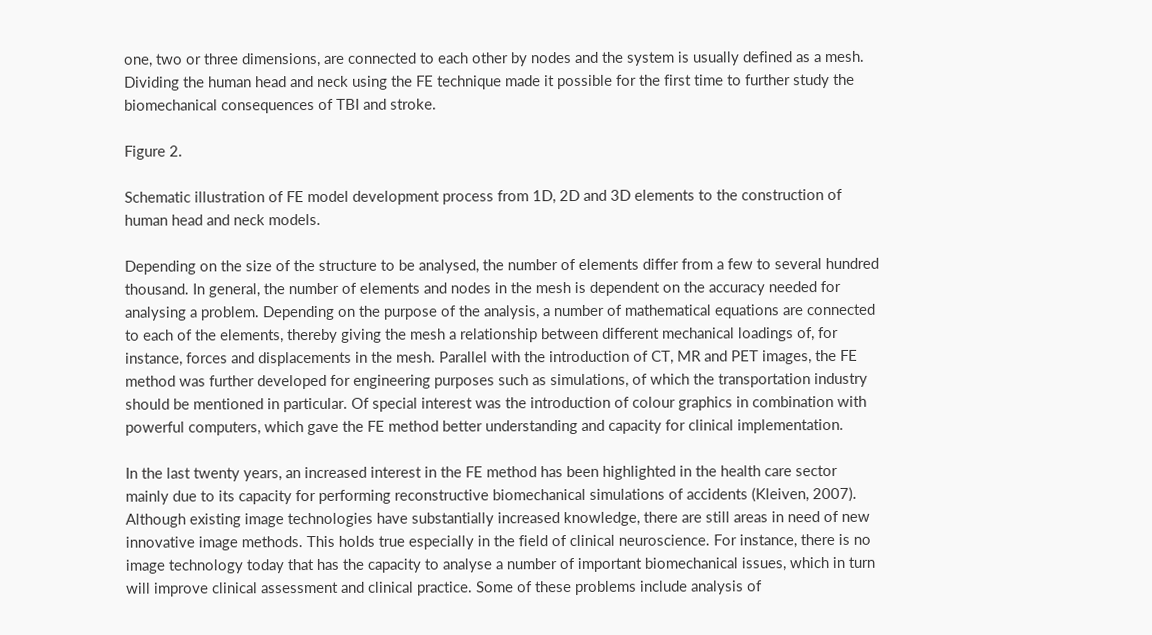one, two or three dimensions, are connected to each other by nodes and the system is usually defined as a mesh. Dividing the human head and neck using the FE technique made it possible for the first time to further study the biomechanical consequences of TBI and stroke.

Figure 2.

Schematic illustration of FE model development process from 1D, 2D and 3D elements to the construction of human head and neck models.

Depending on the size of the structure to be analysed, the number of elements differ from a few to several hundred thousand. In general, the number of elements and nodes in the mesh is dependent on the accuracy needed for analysing a problem. Depending on the purpose of the analysis, a number of mathematical equations are connected to each of the elements, thereby giving the mesh a relationship between different mechanical loadings of, for instance, forces and displacements in the mesh. Parallel with the introduction of CT, MR and PET images, the FE method was further developed for engineering purposes such as simulations, of which the transportation industry should be mentioned in particular. Of special interest was the introduction of colour graphics in combination with powerful computers, which gave the FE method better understanding and capacity for clinical implementation.

In the last twenty years, an increased interest in the FE method has been highlighted in the health care sector mainly due to its capacity for performing reconstructive biomechanical simulations of accidents (Kleiven, 2007). Although existing image technologies have substantially increased knowledge, there are still areas in need of new innovative image methods. This holds true especially in the field of clinical neuroscience. For instance, there is no image technology today that has the capacity to analyse a number of important biomechanical issues, which in turn will improve clinical assessment and clinical practice. Some of these problems include analysis of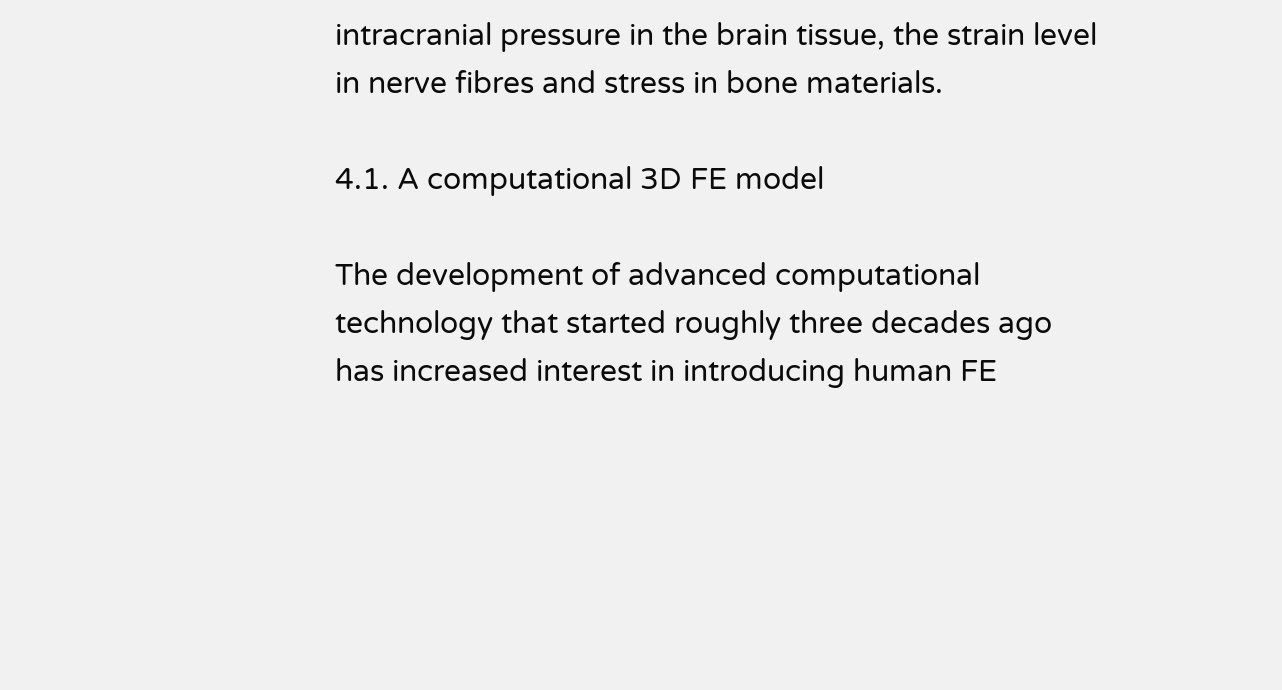intracranial pressure in the brain tissue, the strain level in nerve fibres and stress in bone materials.

4.1. A computational 3D FE model

The development of advanced computational technology that started roughly three decades ago has increased interest in introducing human FE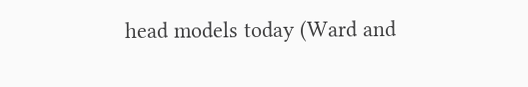head models today (Ward and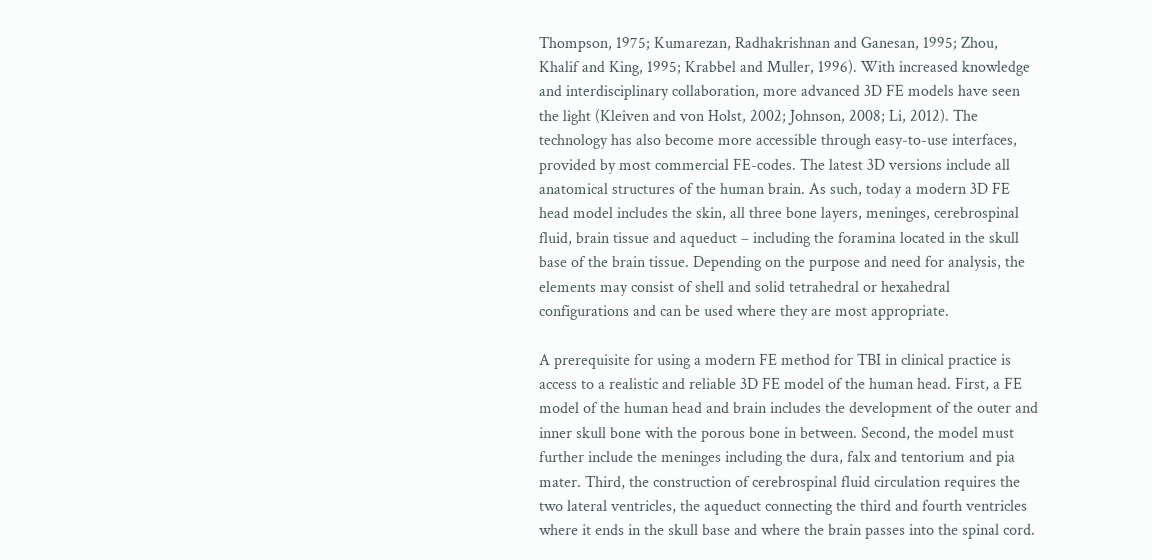Thompson, 1975; Kumarezan, Radhakrishnan and Ganesan, 1995; Zhou, Khalif and King, 1995; Krabbel and Muller, 1996). With increased knowledge and interdisciplinary collaboration, more advanced 3D FE models have seen the light (Kleiven and von Holst, 2002; Johnson, 2008; Li, 2012). The technology has also become more accessible through easy-to-use interfaces, provided by most commercial FE-codes. The latest 3D versions include all anatomical structures of the human brain. As such, today a modern 3D FE head model includes the skin, all three bone layers, meninges, cerebrospinal fluid, brain tissue and aqueduct – including the foramina located in the skull base of the brain tissue. Depending on the purpose and need for analysis, the elements may consist of shell and solid tetrahedral or hexahedral configurations and can be used where they are most appropriate.

A prerequisite for using a modern FE method for TBI in clinical practice is access to a realistic and reliable 3D FE model of the human head. First, a FE model of the human head and brain includes the development of the outer and inner skull bone with the porous bone in between. Second, the model must further include the meninges including the dura, falx and tentorium and pia mater. Third, the construction of cerebrospinal fluid circulation requires the two lateral ventricles, the aqueduct connecting the third and fourth ventricles where it ends in the skull base and where the brain passes into the spinal cord.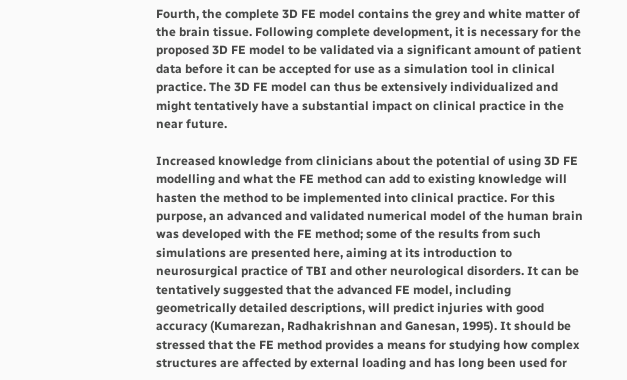Fourth, the complete 3D FE model contains the grey and white matter of the brain tissue. Following complete development, it is necessary for the proposed 3D FE model to be validated via a significant amount of patient data before it can be accepted for use as a simulation tool in clinical practice. The 3D FE model can thus be extensively individualized and might tentatively have a substantial impact on clinical practice in the near future.

Increased knowledge from clinicians about the potential of using 3D FE modelling and what the FE method can add to existing knowledge will hasten the method to be implemented into clinical practice. For this purpose, an advanced and validated numerical model of the human brain was developed with the FE method; some of the results from such simulations are presented here, aiming at its introduction to neurosurgical practice of TBI and other neurological disorders. It can be tentatively suggested that the advanced FE model, including geometrically detailed descriptions, will predict injuries with good accuracy (Kumarezan, Radhakrishnan and Ganesan, 1995). It should be stressed that the FE method provides a means for studying how complex structures are affected by external loading and has long been used for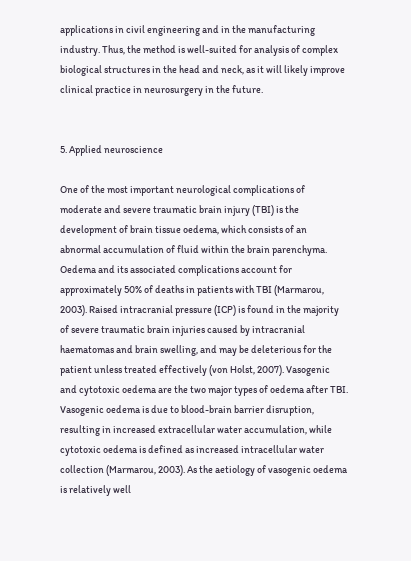applications in civil engineering and in the manufacturing industry. Thus, the method is well-suited for analysis of complex biological structures in the head and neck, as it will likely improve clinical practice in neurosurgery in the future.


5. Applied neuroscience

One of the most important neurological complications of moderate and severe traumatic brain injury (TBI) is the development of brain tissue oedema, which consists of an abnormal accumulation of fluid within the brain parenchyma. Oedema and its associated complications account for approximately 50% of deaths in patients with TBI (Marmarou, 2003). Raised intracranial pressure (ICP) is found in the majority of severe traumatic brain injuries caused by intracranial haematomas and brain swelling, and may be deleterious for the patient unless treated effectively (von Holst, 2007). Vasogenic and cytotoxic oedema are the two major types of oedema after TBI. Vasogenic oedema is due to blood-brain barrier disruption, resulting in increased extracellular water accumulation, while cytotoxic oedema is defined as increased intracellular water collection (Marmarou, 2003). As the aetiology of vasogenic oedema is relatively well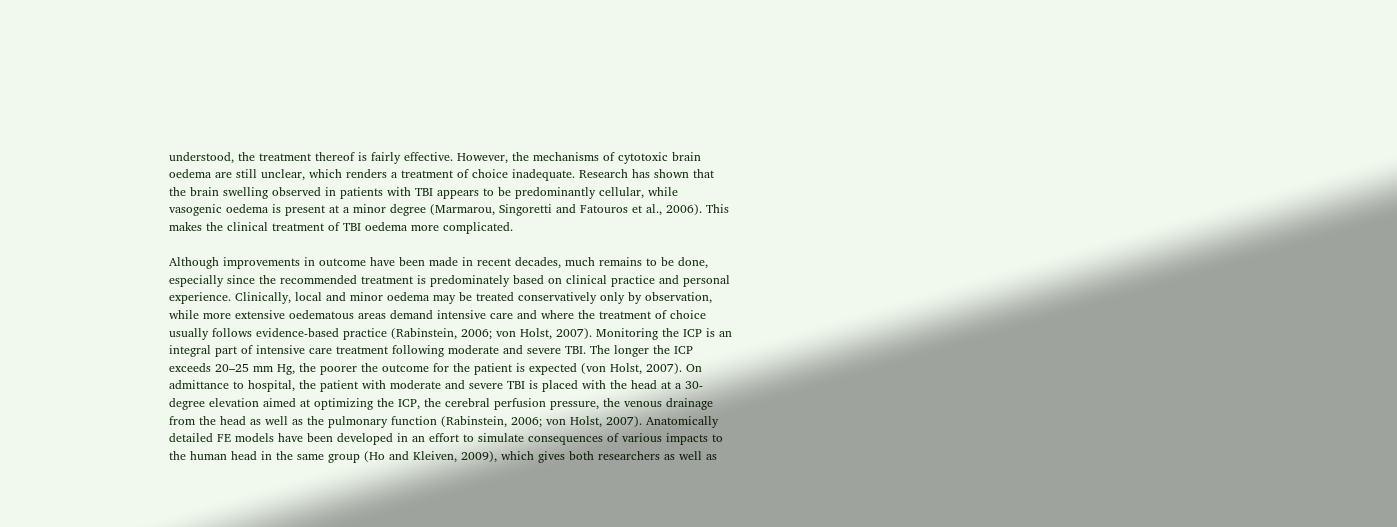understood, the treatment thereof is fairly effective. However, the mechanisms of cytotoxic brain oedema are still unclear, which renders a treatment of choice inadequate. Research has shown that the brain swelling observed in patients with TBI appears to be predominantly cellular, while vasogenic oedema is present at a minor degree (Marmarou, Singoretti and Fatouros et al., 2006). This makes the clinical treatment of TBI oedema more complicated.

Although improvements in outcome have been made in recent decades, much remains to be done, especially since the recommended treatment is predominately based on clinical practice and personal experience. Clinically, local and minor oedema may be treated conservatively only by observation, while more extensive oedematous areas demand intensive care and where the treatment of choice usually follows evidence-based practice (Rabinstein, 2006; von Holst, 2007). Monitoring the ICP is an integral part of intensive care treatment following moderate and severe TBI. The longer the ICP exceeds 20–25 mm Hg, the poorer the outcome for the patient is expected (von Holst, 2007). On admittance to hospital, the patient with moderate and severe TBI is placed with the head at a 30-degree elevation aimed at optimizing the ICP, the cerebral perfusion pressure, the venous drainage from the head as well as the pulmonary function (Rabinstein, 2006; von Holst, 2007). Anatomically detailed FE models have been developed in an effort to simulate consequences of various impacts to the human head in the same group (Ho and Kleiven, 2009), which gives both researchers as well as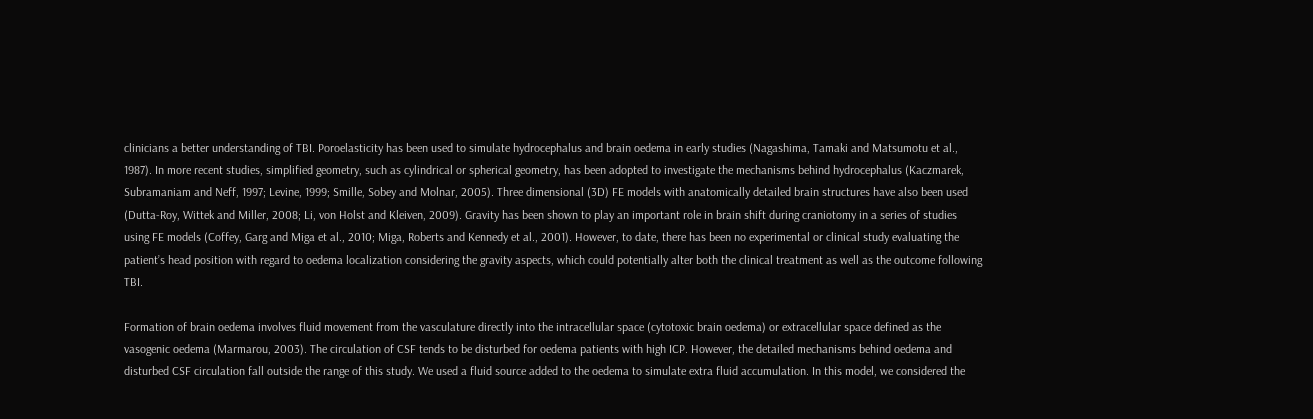clinicians a better understanding of TBI. Poroelasticity has been used to simulate hydrocephalus and brain oedema in early studies (Nagashima, Tamaki and Matsumotu et al., 1987). In more recent studies, simplified geometry, such as cylindrical or spherical geometry, has been adopted to investigate the mechanisms behind hydrocephalus (Kaczmarek, Subramaniam and Neff, 1997; Levine, 1999; Smille, Sobey and Molnar, 2005). Three dimensional (3D) FE models with anatomically detailed brain structures have also been used (Dutta-Roy, Wittek and Miller, 2008; Li, von Holst and Kleiven, 2009). Gravity has been shown to play an important role in brain shift during craniotomy in a series of studies using FE models (Coffey, Garg and Miga et al., 2010; Miga, Roberts and Kennedy et al., 2001). However, to date, there has been no experimental or clinical study evaluating the patient’s head position with regard to oedema localization considering the gravity aspects, which could potentially alter both the clinical treatment as well as the outcome following TBI.

Formation of brain oedema involves fluid movement from the vasculature directly into the intracellular space (cytotoxic brain oedema) or extracellular space defined as the vasogenic oedema (Marmarou, 2003). The circulation of CSF tends to be disturbed for oedema patients with high ICP. However, the detailed mechanisms behind oedema and disturbed CSF circulation fall outside the range of this study. We used a fluid source added to the oedema to simulate extra fluid accumulation. In this model, we considered the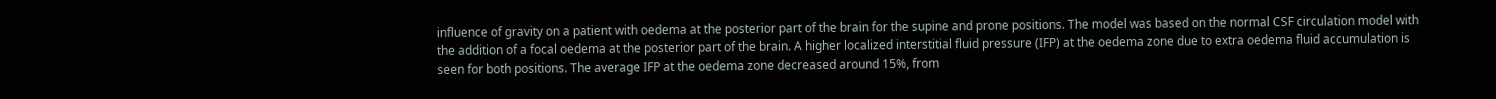influence of gravity on a patient with oedema at the posterior part of the brain for the supine and prone positions. The model was based on the normal CSF circulation model with the addition of a focal oedema at the posterior part of the brain. A higher localized interstitial fluid pressure (IFP) at the oedema zone due to extra oedema fluid accumulation is seen for both positions. The average IFP at the oedema zone decreased around 15%, from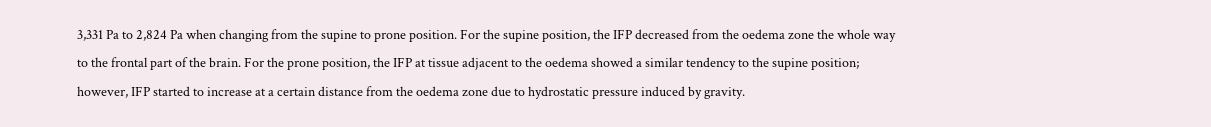3,331 Pa to 2,824 Pa when changing from the supine to prone position. For the supine position, the IFP decreased from the oedema zone the whole way to the frontal part of the brain. For the prone position, the IFP at tissue adjacent to the oedema showed a similar tendency to the supine position; however, IFP started to increase at a certain distance from the oedema zone due to hydrostatic pressure induced by gravity.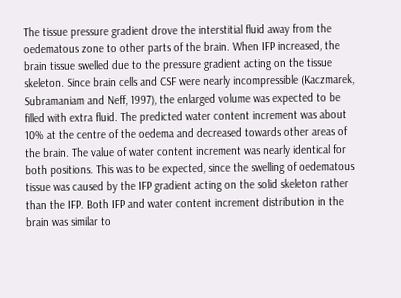The tissue pressure gradient drove the interstitial fluid away from the oedematous zone to other parts of the brain. When IFP increased, the brain tissue swelled due to the pressure gradient acting on the tissue skeleton. Since brain cells and CSF were nearly incompressible (Kaczmarek, Subramaniam and Neff, 1997), the enlarged volume was expected to be filled with extra fluid. The predicted water content increment was about 10% at the centre of the oedema and decreased towards other areas of the brain. The value of water content increment was nearly identical for both positions. This was to be expected, since the swelling of oedematous tissue was caused by the IFP gradient acting on the solid skeleton rather than the IFP. Both IFP and water content increment distribution in the brain was similar to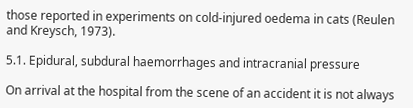those reported in experiments on cold-injured oedema in cats (Reulen and Kreysch, 1973).

5.1. Epidural, subdural haemorrhages and intracranial pressure

On arrival at the hospital from the scene of an accident it is not always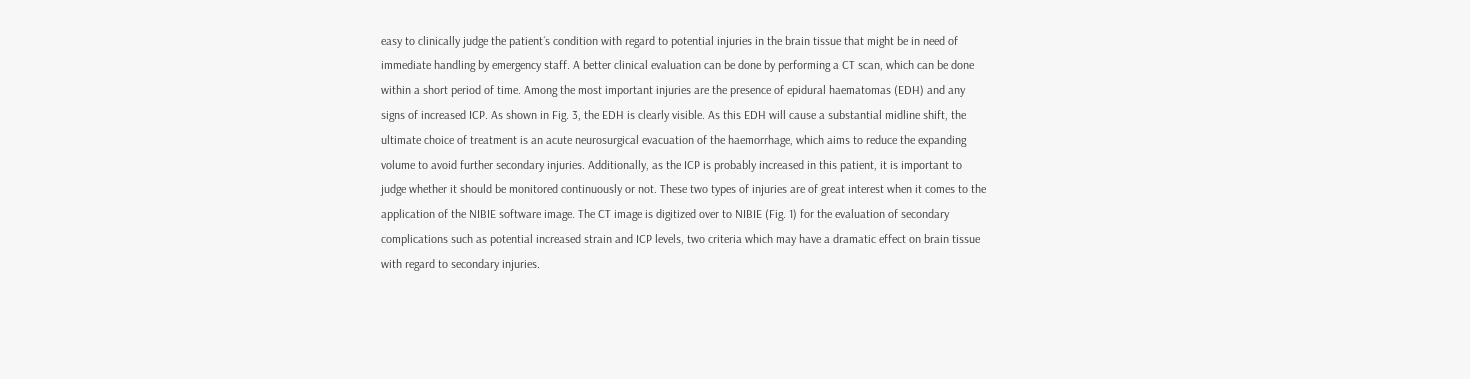easy to clinically judge the patient´s condition with regard to potential injuries in the brain tissue that might be in need of immediate handling by emergency staff. A better clinical evaluation can be done by performing a CT scan, which can be done within a short period of time. Among the most important injuries are the presence of epidural haematomas (EDH) and any signs of increased ICP. As shown in Fig. 3, the EDH is clearly visible. As this EDH will cause a substantial midline shift, the ultimate choice of treatment is an acute neurosurgical evacuation of the haemorrhage, which aims to reduce the expanding volume to avoid further secondary injuries. Additionally, as the ICP is probably increased in this patient, it is important to judge whether it should be monitored continuously or not. These two types of injuries are of great interest when it comes to the application of the NIBIE software image. The CT image is digitized over to NIBIE (Fig. 1) for the evaluation of secondary complications such as potential increased strain and ICP levels, two criteria which may have a dramatic effect on brain tissue with regard to secondary injuries.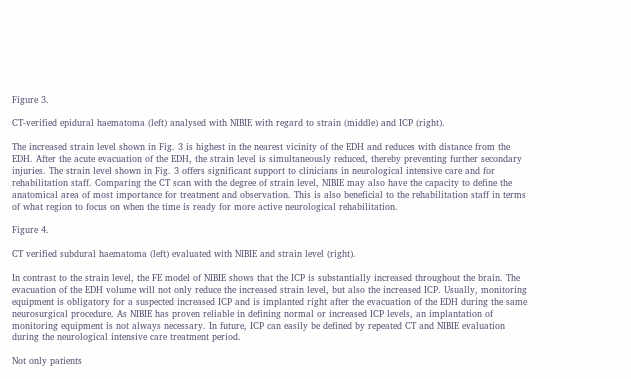Figure 3.

CT-verified epidural haematoma (left) analysed with NIBIE with regard to strain (middle) and ICP (right).

The increased strain level shown in Fig. 3 is highest in the nearest vicinity of the EDH and reduces with distance from the EDH. After the acute evacuation of the EDH, the strain level is simultaneously reduced, thereby preventing further secondary injuries. The strain level shown in Fig. 3 offers significant support to clinicians in neurological intensive care and for rehabilitation staff. Comparing the CT scan with the degree of strain level, NIBIE may also have the capacity to define the anatomical area of most importance for treatment and observation. This is also beneficial to the rehabilitation staff in terms of what region to focus on when the time is ready for more active neurological rehabilitation.

Figure 4.

CT verified subdural haematoma (left) evaluated with NIBIE and strain level (right).

In contrast to the strain level, the FE model of NIBIE shows that the ICP is substantially increased throughout the brain. The evacuation of the EDH volume will not only reduce the increased strain level, but also the increased ICP. Usually, monitoring equipment is obligatory for a suspected increased ICP and is implanted right after the evacuation of the EDH during the same neurosurgical procedure. As NIBIE has proven reliable in defining normal or increased ICP levels, an implantation of monitoring equipment is not always necessary. In future, ICP can easily be defined by repeated CT and NIBIE evaluation during the neurological intensive care treatment period.

Not only patients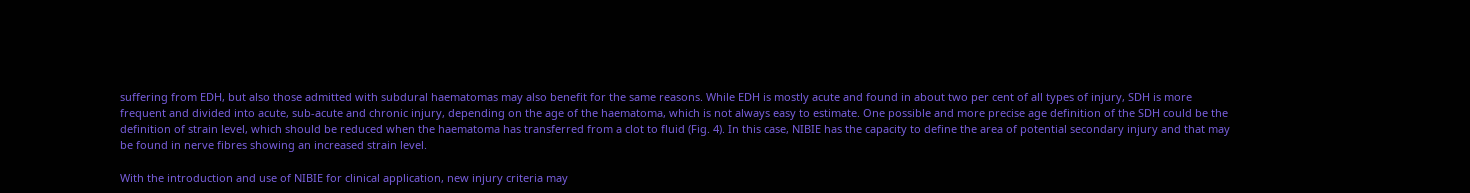suffering from EDH, but also those admitted with subdural haematomas may also benefit for the same reasons. While EDH is mostly acute and found in about two per cent of all types of injury, SDH is more frequent and divided into acute, sub-acute and chronic injury, depending on the age of the haematoma, which is not always easy to estimate. One possible and more precise age definition of the SDH could be the definition of strain level, which should be reduced when the haematoma has transferred from a clot to fluid (Fig. 4). In this case, NIBIE has the capacity to define the area of potential secondary injury and that may be found in nerve fibres showing an increased strain level.

With the introduction and use of NIBIE for clinical application, new injury criteria may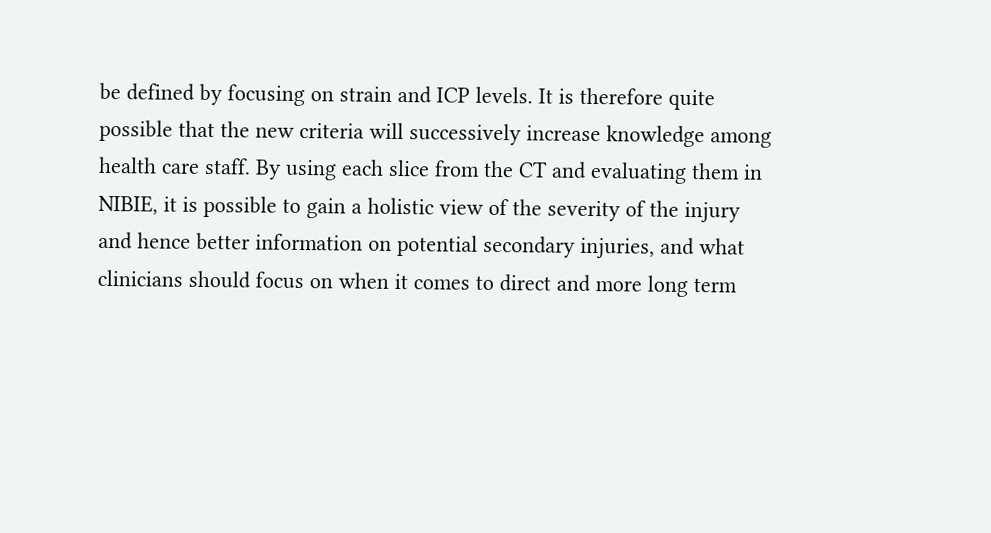be defined by focusing on strain and ICP levels. It is therefore quite possible that the new criteria will successively increase knowledge among health care staff. By using each slice from the CT and evaluating them in NIBIE, it is possible to gain a holistic view of the severity of the injury and hence better information on potential secondary injuries, and what clinicians should focus on when it comes to direct and more long term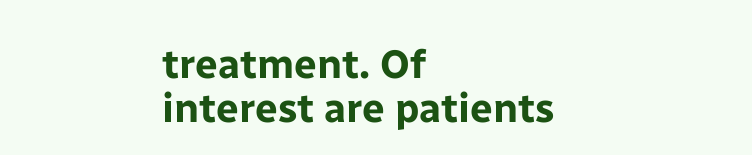treatment. Of interest are patients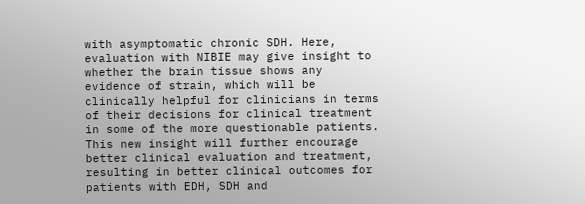with asymptomatic chronic SDH. Here, evaluation with NIBIE may give insight to whether the brain tissue shows any evidence of strain, which will be clinically helpful for clinicians in terms of their decisions for clinical treatment in some of the more questionable patients. This new insight will further encourage better clinical evaluation and treatment, resulting in better clinical outcomes for patients with EDH, SDH and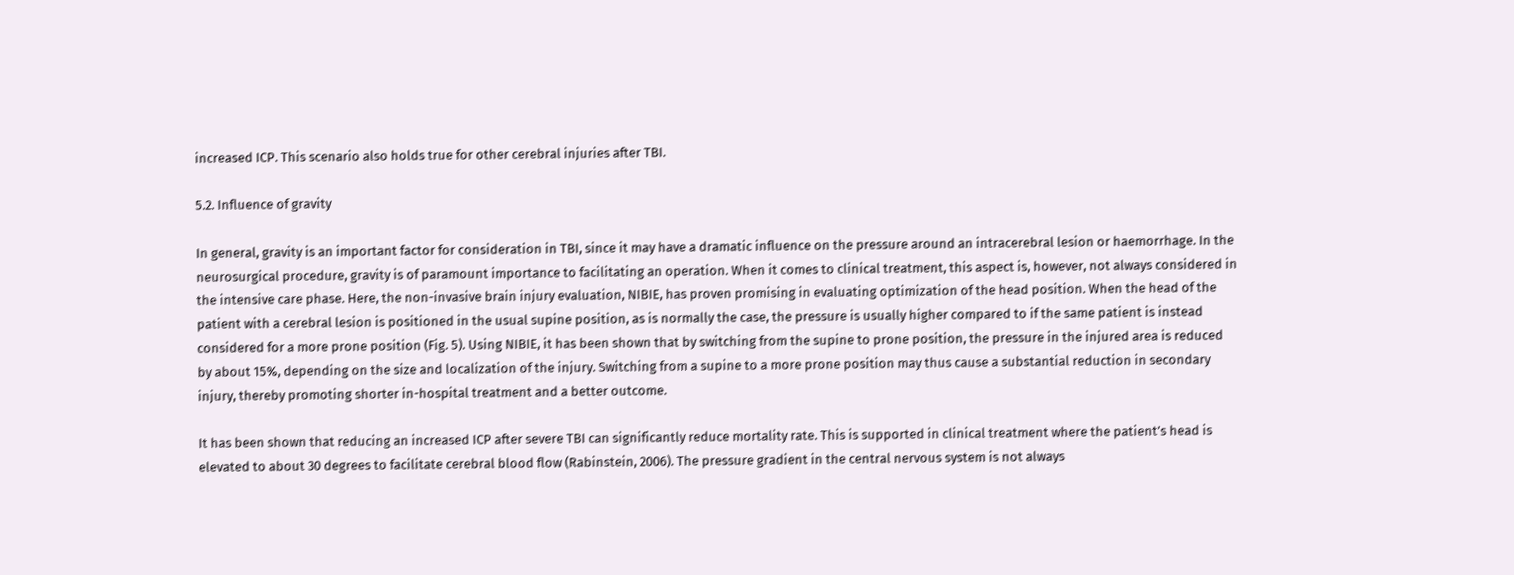increased ICP. This scenario also holds true for other cerebral injuries after TBI.

5.2. Influence of gravity

In general, gravity is an important factor for consideration in TBI, since it may have a dramatic influence on the pressure around an intracerebral lesion or haemorrhage. In the neurosurgical procedure, gravity is of paramount importance to facilitating an operation. When it comes to clinical treatment, this aspect is, however, not always considered in the intensive care phase. Here, the non-invasive brain injury evaluation, NIBIE, has proven promising in evaluating optimization of the head position. When the head of the patient with a cerebral lesion is positioned in the usual supine position, as is normally the case, the pressure is usually higher compared to if the same patient is instead considered for a more prone position (Fig. 5). Using NIBIE, it has been shown that by switching from the supine to prone position, the pressure in the injured area is reduced by about 15%, depending on the size and localization of the injury. Switching from a supine to a more prone position may thus cause a substantial reduction in secondary injury, thereby promoting shorter in-hospital treatment and a better outcome.

It has been shown that reducing an increased ICP after severe TBI can significantly reduce mortality rate. This is supported in clinical treatment where the patient’s head is elevated to about 30 degrees to facilitate cerebral blood flow (Rabinstein, 2006). The pressure gradient in the central nervous system is not always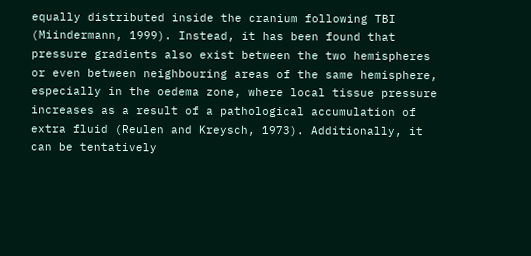equally distributed inside the cranium following TBI (Miindermann, 1999). Instead, it has been found that pressure gradients also exist between the two hemispheres or even between neighbouring areas of the same hemisphere, especially in the oedema zone, where local tissue pressure increases as a result of a pathological accumulation of extra fluid (Reulen and Kreysch, 1973). Additionally, it can be tentatively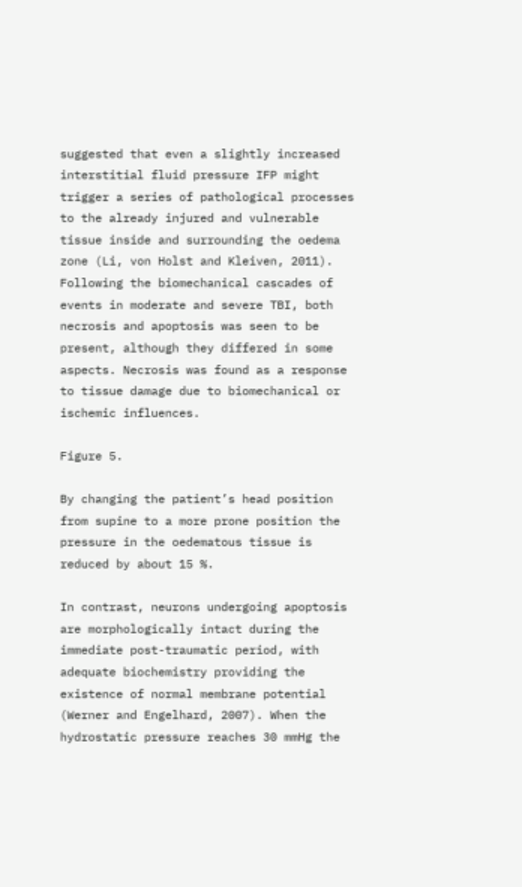suggested that even a slightly increased interstitial fluid pressure IFP might trigger a series of pathological processes to the already injured and vulnerable tissue inside and surrounding the oedema zone (Li, von Holst and Kleiven, 2011). Following the biomechanical cascades of events in moderate and severe TBI, both necrosis and apoptosis was seen to be present, although they differed in some aspects. Necrosis was found as a response to tissue damage due to biomechanical or ischemic influences.

Figure 5.

By changing the patient’s head position from supine to a more prone position the pressure in the oedematous tissue is reduced by about 15 %.

In contrast, neurons undergoing apoptosis are morphologically intact during the immediate post-traumatic period, with adequate biochemistry providing the existence of normal membrane potential (Werner and Engelhard, 2007). When the hydrostatic pressure reaches 30 mmHg the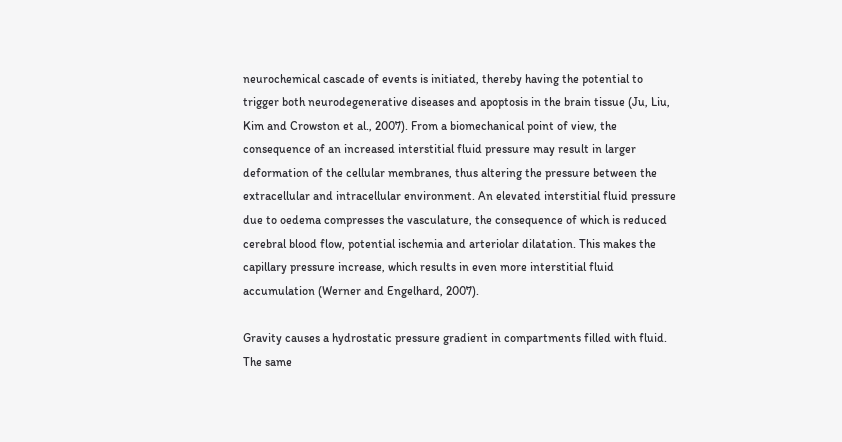neurochemical cascade of events is initiated, thereby having the potential to trigger both neurodegenerative diseases and apoptosis in the brain tissue (Ju, Liu, Kim and Crowston et al., 2007). From a biomechanical point of view, the consequence of an increased interstitial fluid pressure may result in larger deformation of the cellular membranes, thus altering the pressure between the extracellular and intracellular environment. An elevated interstitial fluid pressure due to oedema compresses the vasculature, the consequence of which is reduced cerebral blood flow, potential ischemia and arteriolar dilatation. This makes the capillary pressure increase, which results in even more interstitial fluid accumulation (Werner and Engelhard, 2007).

Gravity causes a hydrostatic pressure gradient in compartments filled with fluid. The same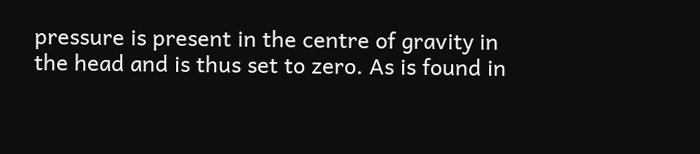pressure is present in the centre of gravity in the head and is thus set to zero. As is found in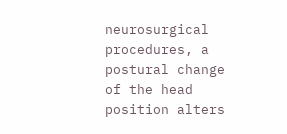neurosurgical procedures, a postural change of the head position alters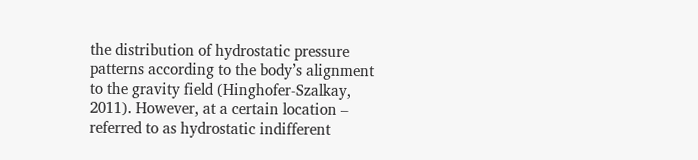the distribution of hydrostatic pressure patterns according to the body’s alignment to the gravity field (Hinghofer-Szalkay, 2011). However, at a certain location – referred to as hydrostatic indifferent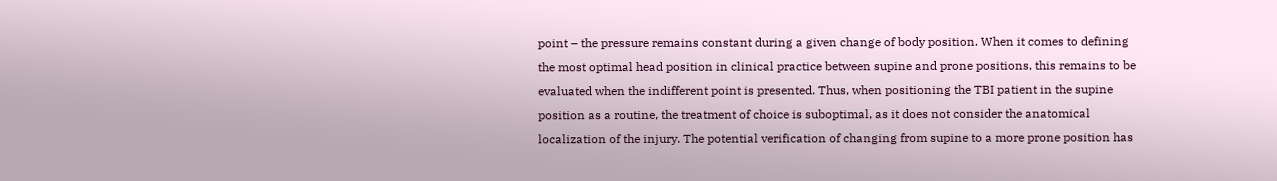point – the pressure remains constant during a given change of body position. When it comes to defining the most optimal head position in clinical practice between supine and prone positions, this remains to be evaluated when the indifferent point is presented. Thus, when positioning the TBI patient in the supine position as a routine, the treatment of choice is suboptimal, as it does not consider the anatomical localization of the injury. The potential verification of changing from supine to a more prone position has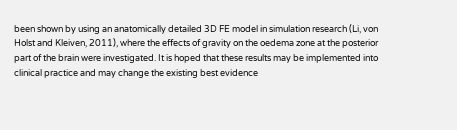been shown by using an anatomically detailed 3D FE model in simulation research (Li, von Holst and Kleiven, 2011), where the effects of gravity on the oedema zone at the posterior part of the brain were investigated. It is hoped that these results may be implemented into clinical practice and may change the existing best evidence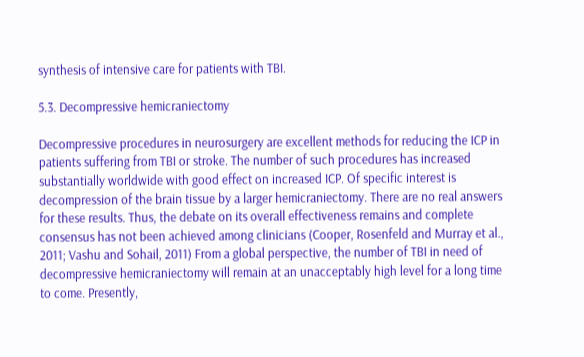synthesis of intensive care for patients with TBI.

5.3. Decompressive hemicraniectomy

Decompressive procedures in neurosurgery are excellent methods for reducing the ICP in patients suffering from TBI or stroke. The number of such procedures has increased substantially worldwide with good effect on increased ICP. Of specific interest is decompression of the brain tissue by a larger hemicraniectomy. There are no real answers for these results. Thus, the debate on its overall effectiveness remains and complete consensus has not been achieved among clinicians (Cooper, Rosenfeld and Murray et al., 2011; Vashu and Sohail, 2011) From a global perspective, the number of TBI in need of decompressive hemicraniectomy will remain at an unacceptably high level for a long time to come. Presently,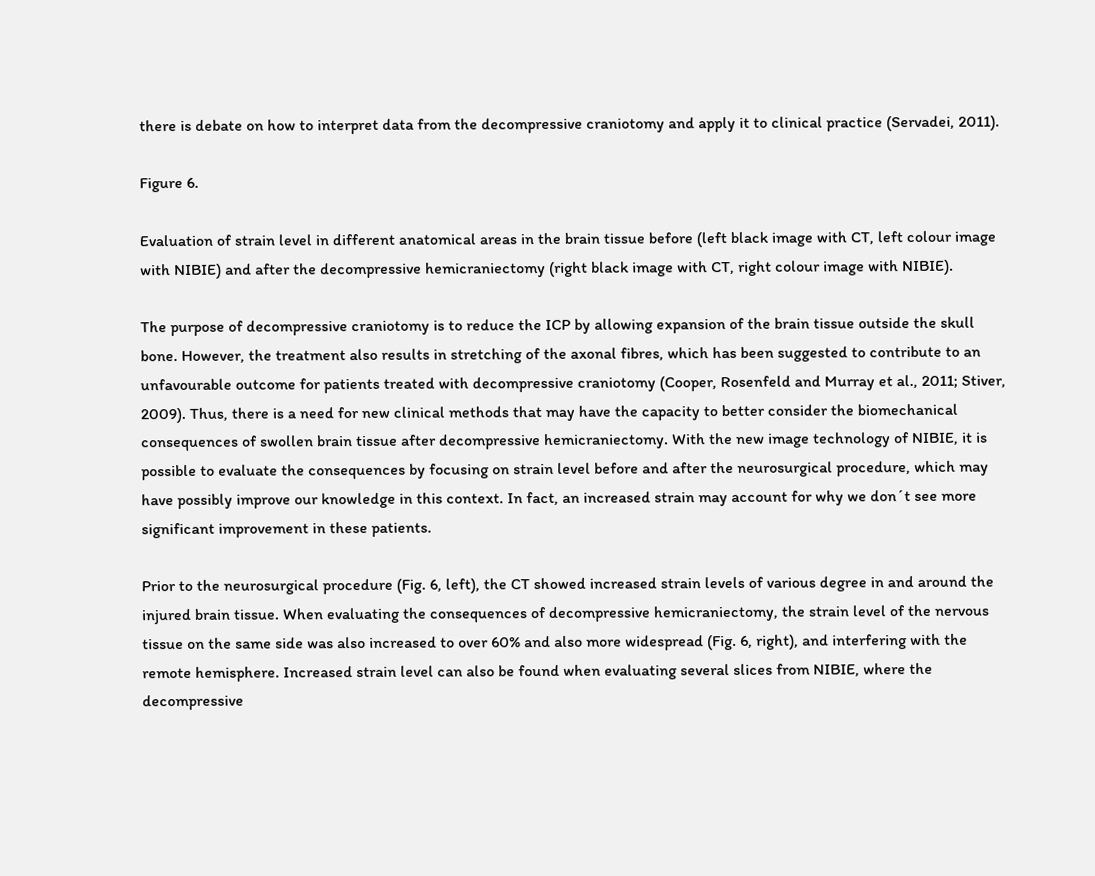there is debate on how to interpret data from the decompressive craniotomy and apply it to clinical practice (Servadei, 2011).

Figure 6.

Evaluation of strain level in different anatomical areas in the brain tissue before (left black image with CT, left colour image with NIBIE) and after the decompressive hemicraniectomy (right black image with CT, right colour image with NIBIE).

The purpose of decompressive craniotomy is to reduce the ICP by allowing expansion of the brain tissue outside the skull bone. However, the treatment also results in stretching of the axonal fibres, which has been suggested to contribute to an unfavourable outcome for patients treated with decompressive craniotomy (Cooper, Rosenfeld and Murray et al., 2011; Stiver, 2009). Thus, there is a need for new clinical methods that may have the capacity to better consider the biomechanical consequences of swollen brain tissue after decompressive hemicraniectomy. With the new image technology of NIBIE, it is possible to evaluate the consequences by focusing on strain level before and after the neurosurgical procedure, which may have possibly improve our knowledge in this context. In fact, an increased strain may account for why we don´t see more significant improvement in these patients.

Prior to the neurosurgical procedure (Fig. 6, left), the CT showed increased strain levels of various degree in and around the injured brain tissue. When evaluating the consequences of decompressive hemicraniectomy, the strain level of the nervous tissue on the same side was also increased to over 60% and also more widespread (Fig. 6, right), and interfering with the remote hemisphere. Increased strain level can also be found when evaluating several slices from NIBIE, where the decompressive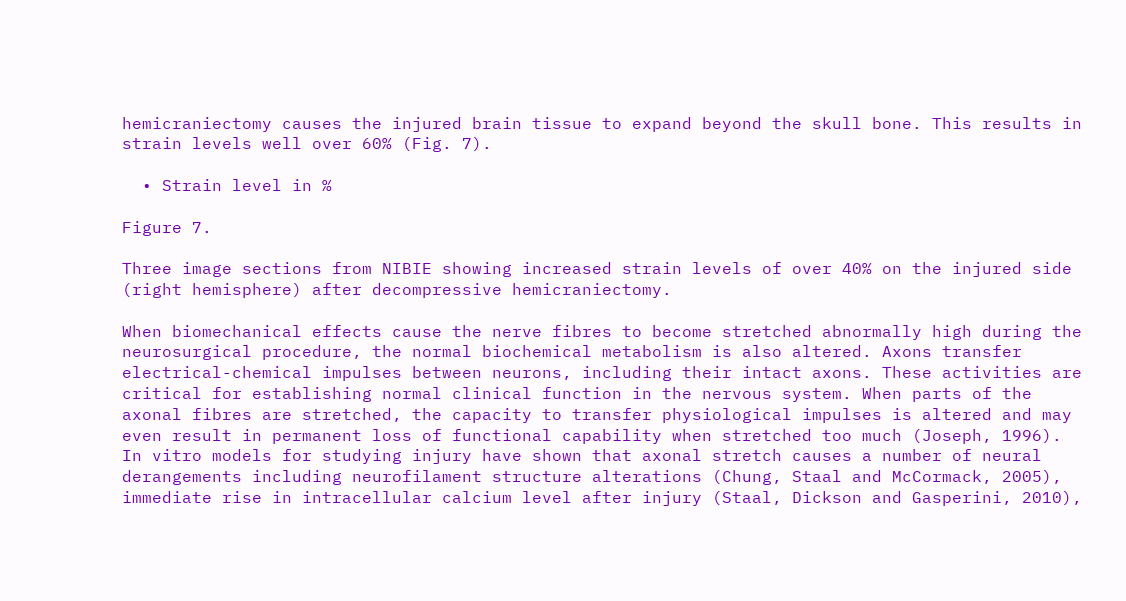hemicraniectomy causes the injured brain tissue to expand beyond the skull bone. This results in strain levels well over 60% (Fig. 7).

  • Strain level in %

Figure 7.

Three image sections from NIBIE showing increased strain levels of over 40% on the injured side (right hemisphere) after decompressive hemicraniectomy.

When biomechanical effects cause the nerve fibres to become stretched abnormally high during the neurosurgical procedure, the normal biochemical metabolism is also altered. Axons transfer electrical-chemical impulses between neurons, including their intact axons. These activities are critical for establishing normal clinical function in the nervous system. When parts of the axonal fibres are stretched, the capacity to transfer physiological impulses is altered and may even result in permanent loss of functional capability when stretched too much (Joseph, 1996). In vitro models for studying injury have shown that axonal stretch causes a number of neural derangements including neurofilament structure alterations (Chung, Staal and McCormack, 2005), immediate rise in intracellular calcium level after injury (Staal, Dickson and Gasperini, 2010),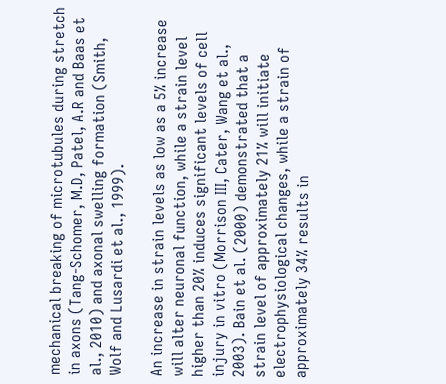mechanical breaking of microtubules during stretch in axons (Tang-Schomer, M.D, Patel, A.R and Baas et al., 2010) and axonal swelling formation (Smith, Wolf and Lusardi et al., 1999).

An increase in strain levels as low as a 5% increase will alter neuronal function, while a strain level higher than 20% induces significant levels of cell injury in vitro (Morrison III, Cater, Wang et al., 2003). Bain et al. (2000) demonstrated that a strain level of approximately 21% will initiate electrophysiological changes, while a strain of approximately 34% results in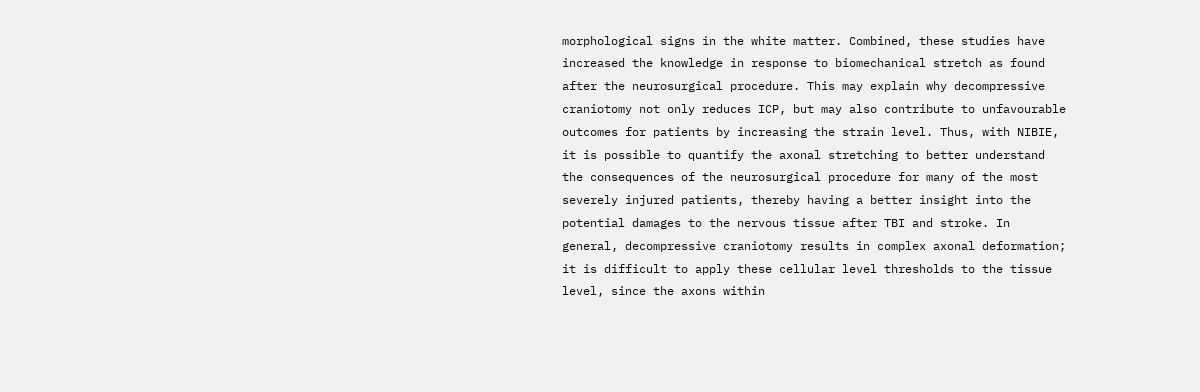morphological signs in the white matter. Combined, these studies have increased the knowledge in response to biomechanical stretch as found after the neurosurgical procedure. This may explain why decompressive craniotomy not only reduces ICP, but may also contribute to unfavourable outcomes for patients by increasing the strain level. Thus, with NIBIE, it is possible to quantify the axonal stretching to better understand the consequences of the neurosurgical procedure for many of the most severely injured patients, thereby having a better insight into the potential damages to the nervous tissue after TBI and stroke. In general, decompressive craniotomy results in complex axonal deformation; it is difficult to apply these cellular level thresholds to the tissue level, since the axons within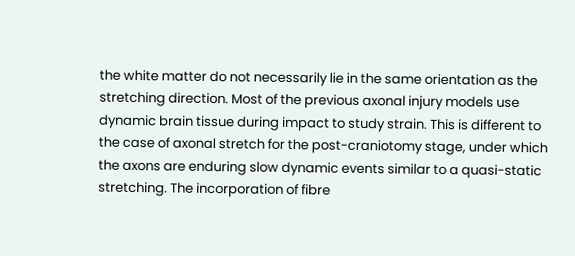the white matter do not necessarily lie in the same orientation as the stretching direction. Most of the previous axonal injury models use dynamic brain tissue during impact to study strain. This is different to the case of axonal stretch for the post-craniotomy stage, under which the axons are enduring slow dynamic events similar to a quasi-static stretching. The incorporation of fibre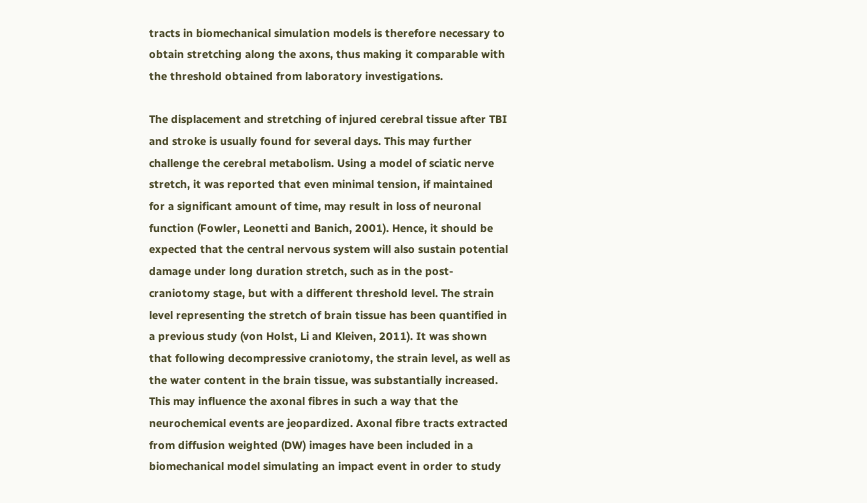tracts in biomechanical simulation models is therefore necessary to obtain stretching along the axons, thus making it comparable with the threshold obtained from laboratory investigations.

The displacement and stretching of injured cerebral tissue after TBI and stroke is usually found for several days. This may further challenge the cerebral metabolism. Using a model of sciatic nerve stretch, it was reported that even minimal tension, if maintained for a significant amount of time, may result in loss of neuronal function (Fowler, Leonetti and Banich, 2001). Hence, it should be expected that the central nervous system will also sustain potential damage under long duration stretch, such as in the post-craniotomy stage, but with a different threshold level. The strain level representing the stretch of brain tissue has been quantified in a previous study (von Holst, Li and Kleiven, 2011). It was shown that following decompressive craniotomy, the strain level, as well as the water content in the brain tissue, was substantially increased. This may influence the axonal fibres in such a way that the neurochemical events are jeopardized. Axonal fibre tracts extracted from diffusion weighted (DW) images have been included in a biomechanical model simulating an impact event in order to study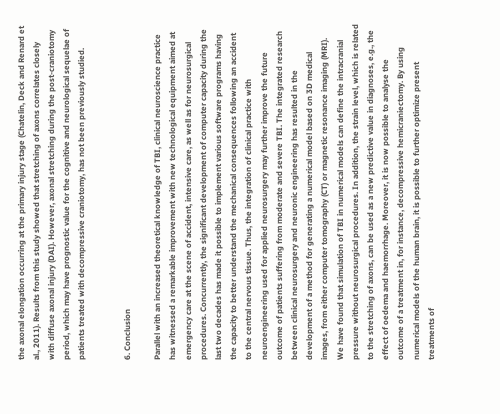the axonal elongation occurring at the primary injury stage (Chatelin, Deck and Renard et al., 2011). Results from this study showed that stretching of axons correlates closely with diffuse axonal injury (DAI). However, axonal stretching during the post-craniotomy period, which may have prognostic value for the cognitive and neurological sequelae of patients treated with decompressive craniotomy, has not been previously studied.


6. Conclusion

Parallel with an increased theoretical knowledge of TBI, clinical neuroscience practice has witnessed a remarkable improvement with new technological equipment aimed at emergency care at the scene of accident, intensive care, as well as for neurosurgical procedures. Concurrently, the significant development of computer capacity during the last two decades has made it possible to implement various software programs having the capacity to better understand the mechanical consequences following an accident to the central nervous tissue. Thus, the integration of clinical practice with neuroengineering used for applied neurosurgery may further improve the future outcome of patients suffering from moderate and severe TBI. The integrated research between clinical neurosurgery and neuronic engineering has resulted in the development of a method for generating a numerical model based on 3D medical images, from either computer tomography (CT) or magnetic resonance imaging (MRI). We have found that simulation of TBI in numerical models can define the intracranial pressure without neurosurgical procedures. In addition, the strain level, which is related to the stretching of axons, can be used as a new predictive value in diagnoses, e.g., the effect of oedema and haemorrhage. Moreover, it is now possible to analyse the outcome of a treatment in, for instance, decompressive hemicraniectomy. By using numerical models of the human brain, it is possible to further optimize present treatments of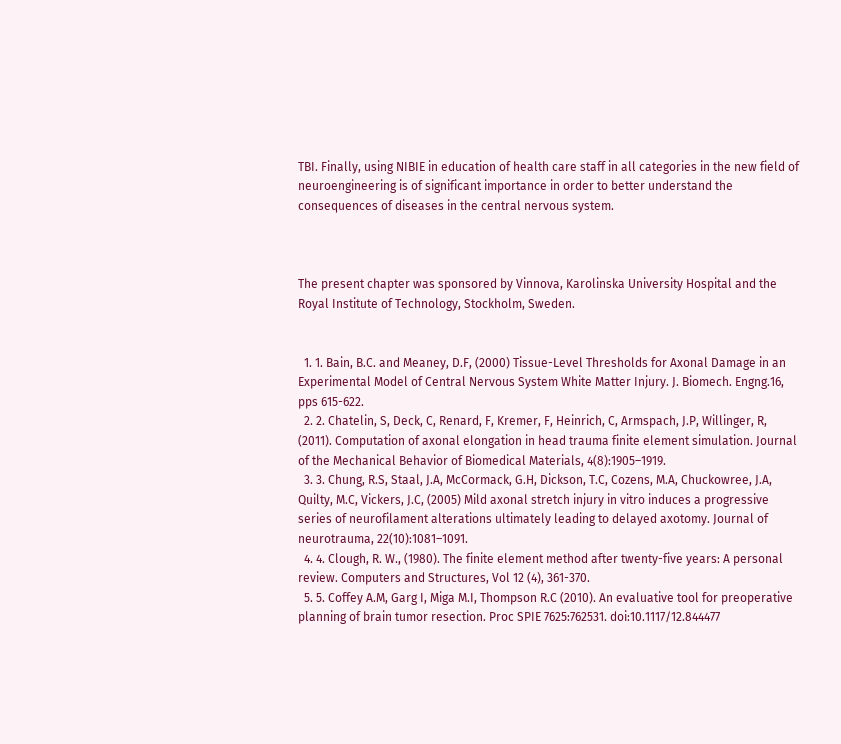TBI. Finally, using NIBIE in education of health care staff in all categories in the new field of neuroengineering is of significant importance in order to better understand the consequences of diseases in the central nervous system.



The present chapter was sponsored by Vinnova, Karolinska University Hospital and the Royal Institute of Technology, Stockholm, Sweden.


  1. 1. Bain, B.C. and Meaney, D.F, (2000) Tissue-Level Thresholds for Axonal Damage in an Experimental Model of Central Nervous System White Matter Injury. J. Biomech. Engng.16, pps 615-622.
  2. 2. Chatelin, S, Deck, C, Renard, F, Kremer, F, Heinrich, C, Armspach, J.P, Willinger, R, (2011). Computation of axonal elongation in head trauma finite element simulation. Journal of the Mechanical Behavior of Biomedical Materials, 4(8):1905–1919.
  3. 3. Chung, R.S, Staal, J.A, McCormack, G.H, Dickson, T.C, Cozens, M.A, Chuckowree, J.A, Quilty, M.C, Vickers, J.C, (2005) Mild axonal stretch injury in vitro induces a progressive series of neurofilament alterations ultimately leading to delayed axotomy. Journal of neurotrauma, 22(10):1081–1091.
  4. 4. Clough, R. W., (1980). The finite element method after twenty-five years: A personal review. Computers and Structures, Vol 12 (4), 361-370.
  5. 5. Coffey A.M, Garg I, Miga M.I, Thompson R.C (2010). An evaluative tool for preoperative planning of brain tumor resection. Proc SPIE 7625:762531. doi:10.1117/12.844477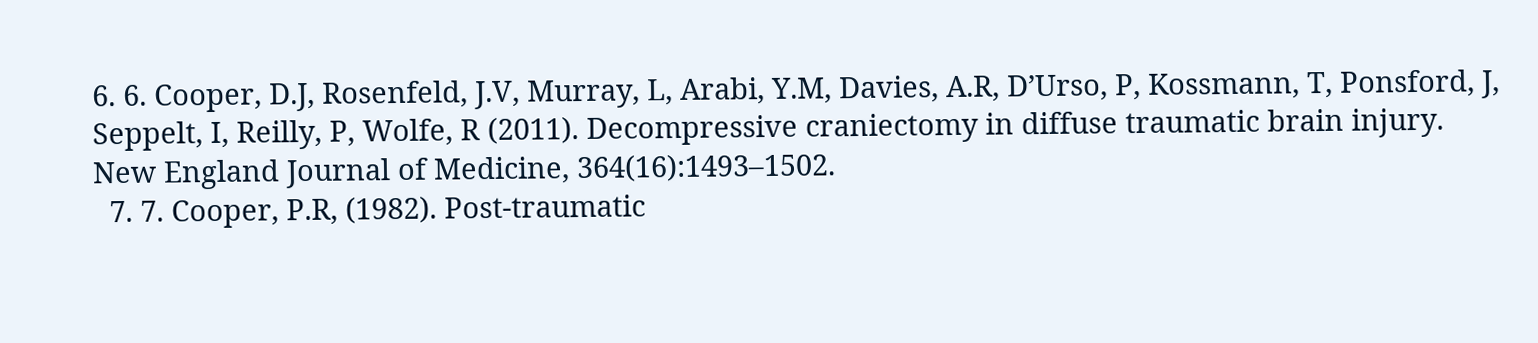6. 6. Cooper, D.J, Rosenfeld, J.V, Murray, L, Arabi, Y.M, Davies, A.R, D’Urso, P, Kossmann, T, Ponsford, J, Seppelt, I, Reilly, P, Wolfe, R (2011). Decompressive craniectomy in diffuse traumatic brain injury. New England Journal of Medicine, 364(16):1493–1502.
  7. 7. Cooper, P.R, (1982). Post-traumatic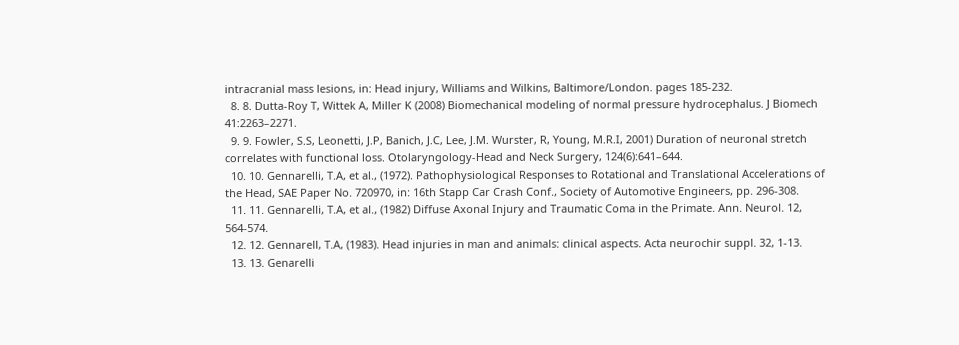intracranial mass lesions, in: Head injury, Williams and Wilkins, Baltimore/London. pages 185-232.
  8. 8. Dutta-Roy T, Wittek A, Miller K (2008) Biomechanical modeling of normal pressure hydrocephalus. J Biomech 41:2263–2271.
  9. 9. Fowler, S.S, Leonetti, J.P, Banich, J.C, Lee, J.M. Wurster, R, Young, M.R.I, 2001) Duration of neuronal stretch correlates with functional loss. Otolaryngology-Head and Neck Surgery, 124(6):641–644.
  10. 10. Gennarelli, T.A, et al., (1972). Pathophysiological Responses to Rotational and Translational Accelerations of the Head, SAE Paper No. 720970, in: 16th Stapp Car Crash Conf., Society of Automotive Engineers, pp. 296-308.
  11. 11. Gennarelli, T.A, et al., (1982) Diffuse Axonal Injury and Traumatic Coma in the Primate. Ann. Neurol. 12, 564-574.
  12. 12. Gennarell, T.A, (1983). Head injuries in man and animals: clinical aspects. Acta neurochir suppl. 32, 1-13.
  13. 13. Genarelli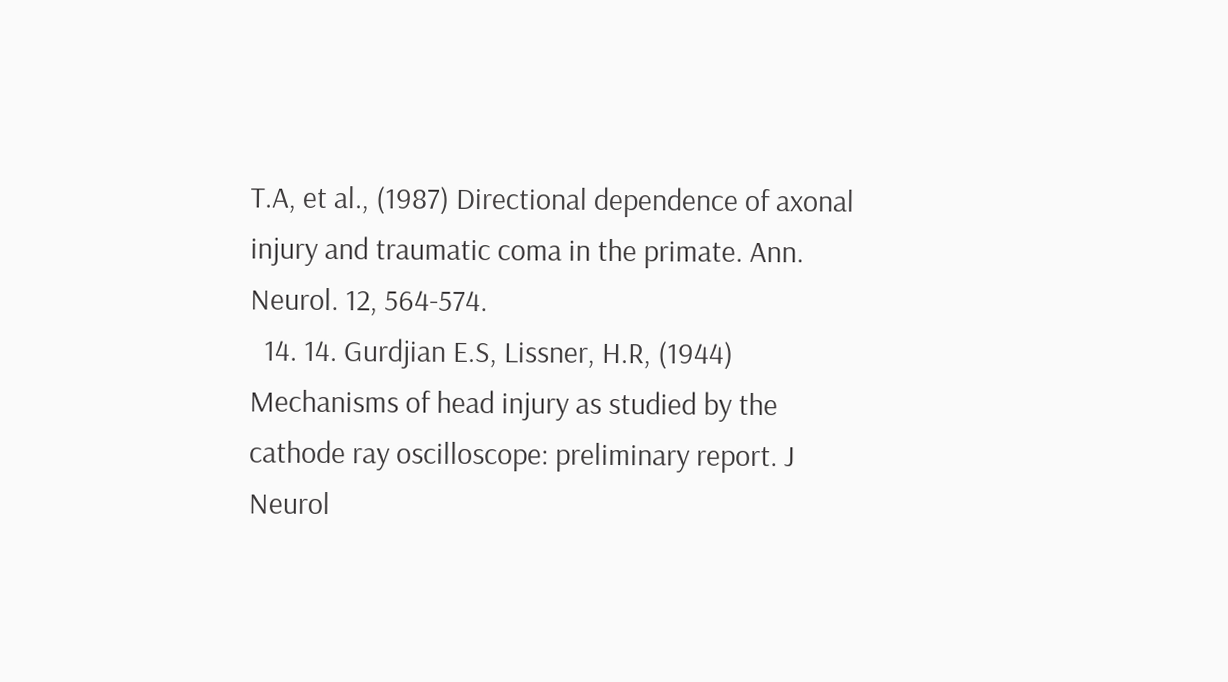T.A, et al., (1987) Directional dependence of axonal injury and traumatic coma in the primate. Ann. Neurol. 12, 564-574.
  14. 14. Gurdjian E.S, Lissner, H.R, (1944) Mechanisms of head injury as studied by the cathode ray oscilloscope: preliminary report. J Neurol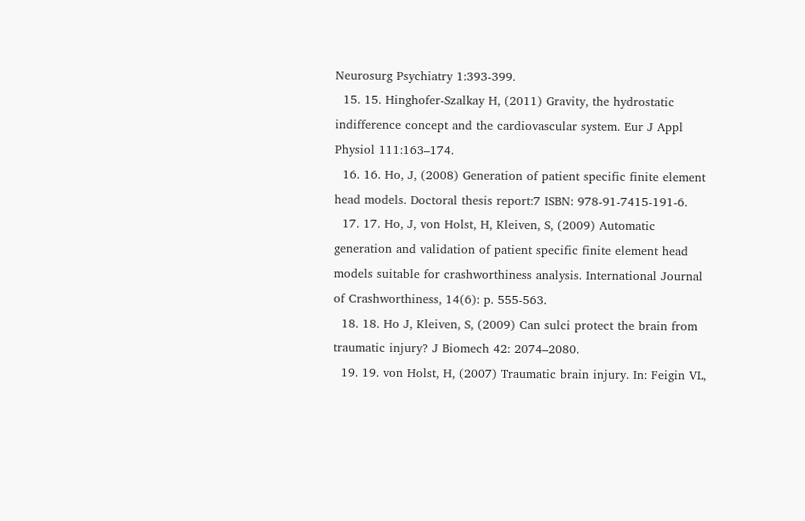Neurosurg Psychiatry 1:393-399.
  15. 15. Hinghofer-Szalkay H, (2011) Gravity, the hydrostatic indifference concept and the cardiovascular system. Eur J Appl Physiol 111:163–174.
  16. 16. Ho, J, (2008) Generation of patient specific finite element head models. Doctoral thesis report:7 ISBN: 978-91-7415-191-6.
  17. 17. Ho, J, von Holst, H, Kleiven, S, (2009) Automatic generation and validation of patient specific finite element head models suitable for crashworthiness analysis. International Journal of Crashworthiness, 14(6): p. 555-563.
  18. 18. Ho J, Kleiven, S, (2009) Can sulci protect the brain from traumatic injury? J Biomech 42: 2074–2080.
  19. 19. von Holst, H, (2007) Traumatic brain injury. In: Feigin VL,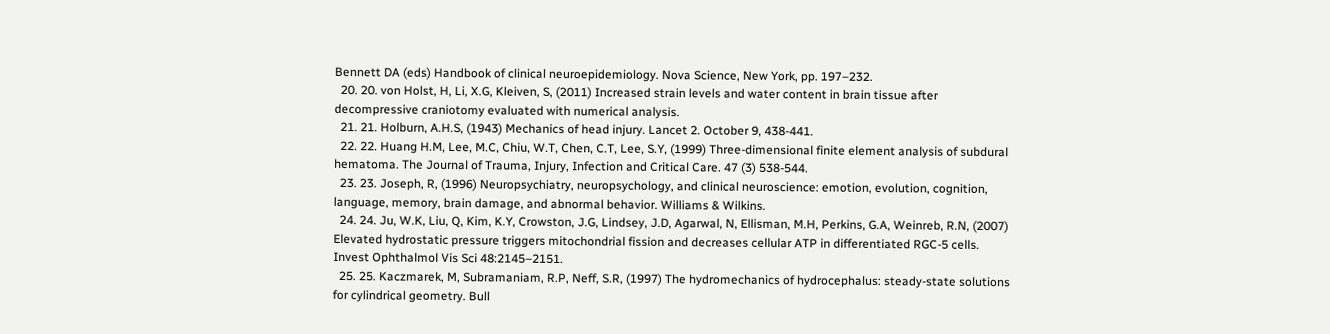Bennett DA (eds) Handbook of clinical neuroepidemiology. Nova Science, New York, pp. 197–232.
  20. 20. von Holst, H, Li, X.G, Kleiven, S, (2011) Increased strain levels and water content in brain tissue after decompressive craniotomy evaluated with numerical analysis.
  21. 21. Holburn, A.H.S, (1943) Mechanics of head injury. Lancet 2. October 9, 438-441.
  22. 22. Huang H.M, Lee, M.C, Chiu, W.T, Chen, C.T, Lee, S.Y, (1999) Three-dimensional finite element analysis of subdural hematoma. The Journal of Trauma, Injury, Infection and Critical Care. 47 (3) 538-544.
  23. 23. Joseph, R, (1996) Neuropsychiatry, neuropsychology, and clinical neuroscience: emotion, evolution, cognition, language, memory, brain damage, and abnormal behavior. Williams & Wilkins.
  24. 24. Ju, W.K, Liu, Q, Kim, K.Y, Crowston, J.G, Lindsey, J.D, Agarwal, N, Ellisman, M.H, Perkins, G.A, Weinreb, R.N, (2007) Elevated hydrostatic pressure triggers mitochondrial fission and decreases cellular ATP in differentiated RGC-5 cells. Invest Ophthalmol Vis Sci 48:2145–2151.
  25. 25. Kaczmarek, M, Subramaniam, R.P, Neff, S.R, (1997) The hydromechanics of hydrocephalus: steady-state solutions for cylindrical geometry. Bull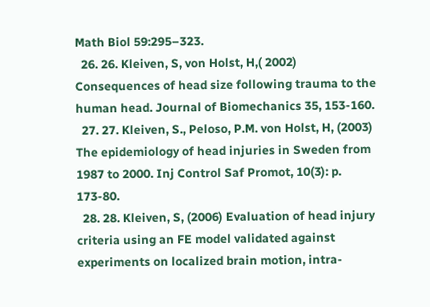Math Biol 59:295–323.
  26. 26. Kleiven, S, von Holst, H,( 2002) Consequences of head size following trauma to the human head. Journal of Biomechanics 35, 153-160.
  27. 27. Kleiven, S., Peloso, P.M. von Holst, H, (2003) The epidemiology of head injuries in Sweden from 1987 to 2000. Inj Control Saf Promot, 10(3): p. 173-80.
  28. 28. Kleiven, S, (2006) Evaluation of head injury criteria using an FE model validated against experiments on localized brain motion, intra-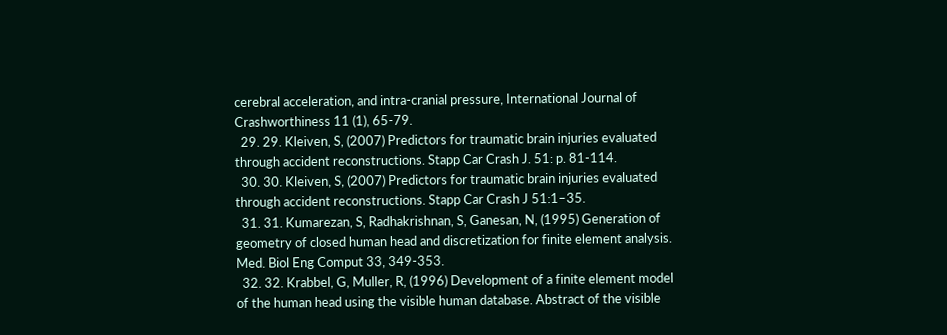cerebral acceleration, and intra-cranial pressure, International Journal of Crashworthiness 11 (1), 65-79.
  29. 29. Kleiven, S, (2007) Predictors for traumatic brain injuries evaluated through accident reconstructions. Stapp Car Crash J. 51: p. 81-114.
  30. 30. Kleiven, S, (2007) Predictors for traumatic brain injuries evaluated through accident reconstructions. Stapp Car Crash J 51:1–35.
  31. 31. Kumarezan, S, Radhakrishnan, S, Ganesan, N, (1995) Generation of geometry of closed human head and discretization for finite element analysis. Med. Biol Eng Comput 33, 349-353.
  32. 32. Krabbel, G, Muller, R, (1996) Development of a finite element model of the human head using the visible human database. Abstract of the visible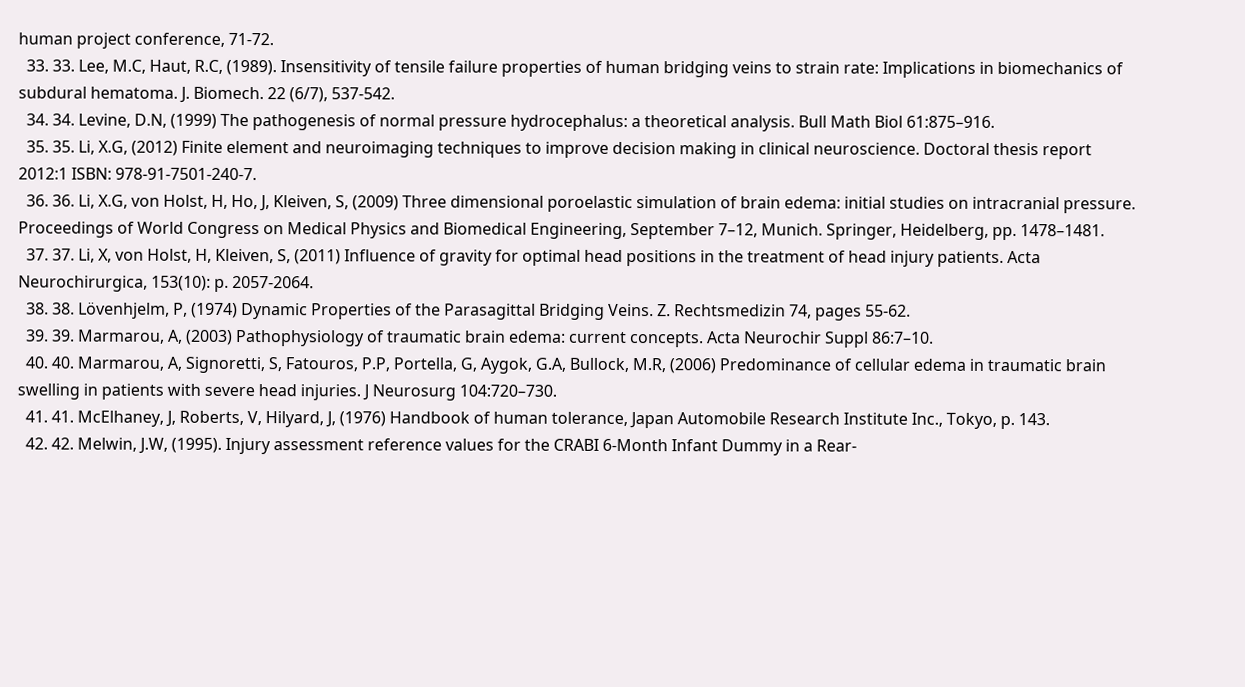human project conference, 71-72.
  33. 33. Lee, M.C, Haut, R.C, (1989). Insensitivity of tensile failure properties of human bridging veins to strain rate: Implications in biomechanics of subdural hematoma. J. Biomech. 22 (6/7), 537-542.
  34. 34. Levine, D.N, (1999) The pathogenesis of normal pressure hydrocephalus: a theoretical analysis. Bull Math Biol 61:875–916.
  35. 35. Li, X.G, (2012) Finite element and neuroimaging techniques to improve decision making in clinical neuroscience. Doctoral thesis report 2012:1 ISBN: 978-91-7501-240-7.
  36. 36. Li, X.G, von Holst, H, Ho, J, Kleiven, S, (2009) Three dimensional poroelastic simulation of brain edema: initial studies on intracranial pressure. Proceedings of World Congress on Medical Physics and Biomedical Engineering, September 7–12, Munich. Springer, Heidelberg, pp. 1478–1481.
  37. 37. Li, X, von Holst, H, Kleiven, S, (2011) Influence of gravity for optimal head positions in the treatment of head injury patients. Acta Neurochirurgica, 153(10): p. 2057-2064.
  38. 38. Lövenhjelm, P, (1974) Dynamic Properties of the Parasagittal Bridging Veins. Z. Rechtsmedizin 74, pages 55-62.
  39. 39. Marmarou, A, (2003) Pathophysiology of traumatic brain edema: current concepts. Acta Neurochir Suppl 86:7–10.
  40. 40. Marmarou, A, Signoretti, S, Fatouros, P.P, Portella, G, Aygok, G.A, Bullock, M.R, (2006) Predominance of cellular edema in traumatic brain swelling in patients with severe head injuries. J Neurosurg 104:720–730.
  41. 41. McElhaney, J, Roberts, V, Hilyard, J, (1976) Handbook of human tolerance, Japan Automobile Research Institute Inc., Tokyo, p. 143.
  42. 42. Melwin, J.W, (1995). Injury assessment reference values for the CRABI 6-Month Infant Dummy in a Rear-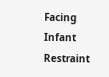Facing Infant Restraint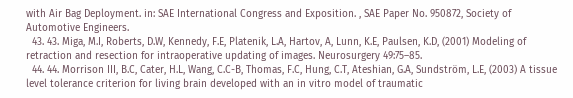with Air Bag Deployment. in: SAE International Congress and Exposition. , SAE Paper No. 950872, Society of Automotive Engineers.
  43. 43. Miga, M.I, Roberts, D.W, Kennedy, F.E, Platenik, L.A, Hartov, A, Lunn, K.E, Paulsen, K.D, (2001) Modeling of retraction and resection for intraoperative updating of images. Neurosurgery 49:75–85.
  44. 44. Morrison III, B.C, Cater, H.L, Wang, C.C-B, Thomas, F.C, Hung, C.T, Ateshian, G.A, Sundström, L.E, (2003) A tissue level tolerance criterion for living brain developed with an in vitro model of traumatic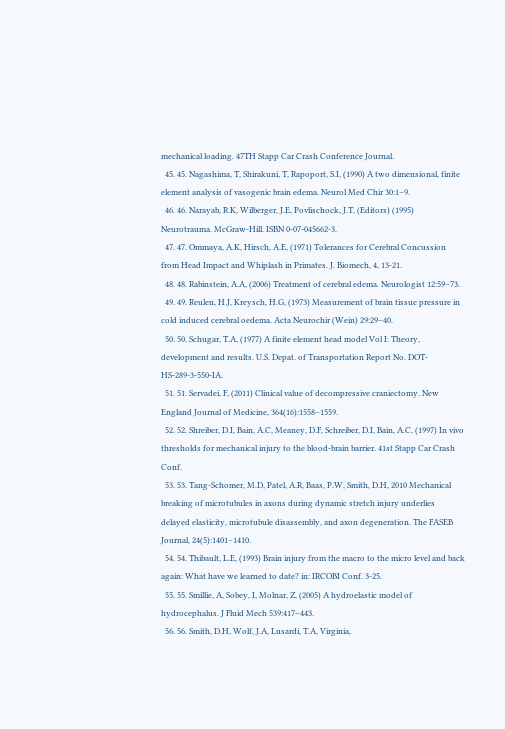mechanical loading. 47TH Stapp Car Crash Conference Journal.
  45. 45. Nagashima, T, Shirakuni, T, Rapoport, S.I, (1990) A two dimensional, finite element analysis of vasogenic brain edema. Neurol Med Chir 30:1–9.
  46. 46. Narayab, R.K, Wilberger, J.E, Povlischock, J.T, (Editors) (1995) Neurotrauma. McGraw-Hill. ISBN 0-07-045662-3.
  47. 47. Ommaya, A.K, Hirsch, A.E, (1971) Tolerances for Cerebral Concussion from Head Impact and Whiplash in Primates. J. Biomech, 4, 13-21.
  48. 48. Rabinstein, A.A, (2006) Treatment of cerebral edema. Neurologist 12:59–73.
  49. 49. Reulen, H.J, Kreysch, H.G, (1973) Measurement of brain tissue pressure in cold induced cerebral oedema. Acta Neurochir (Wein) 29:29–40.
  50. 50. Schugar, T.A, (1977) A finite element head model Vol I: Theory, development and results. U.S. Depat. of Transportation Report No. DOT-HS-289-3-550-IA.
  51. 51. Servadei, F, (2011) Clinical value of decompressive craniectomy. New England Journal of Medicine, 364(16):1558–1559.
  52. 52. Shreiber, D.I, Bain, A.C, Meaney, D.F, Schreiber, D.I, Bain, A.C, (1997) In vivo thresholds for mechanical injury to the blood-brain barrier. 41st Stapp Car Crash Conf.
  53. 53. Tang-Schomer, M.D, Patel, A.R, Baas, P.W, Smith, D.H, 2010 Mechanical breaking of microtubules in axons during dynamic stretch injury underlies delayed elasticity, microtubule disassembly, and axon degeneration. The FASEB Journal, 24(5):1401–1410.
  54. 54. Thibault, L.E, (1993) Brain injury from the macro to the micro level and back again: What have we learned to date? in: IRCOBI Conf. 3-25.
  55. 55. Smillie, A, Sobey, I, Molnar, Z, (2005) A hydroelastic model of hydrocephalus. J Fluid Mech 539:417–443.
  56. 56. Smith, D.H, Wolf, J.A, Lusardi, T.A, Virginia,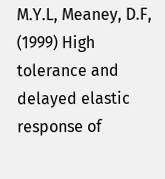M.Y.L, Meaney, D.F, (1999) High tolerance and delayed elastic response of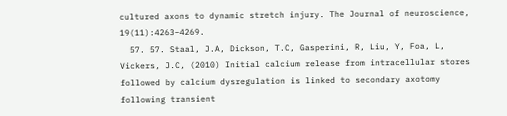cultured axons to dynamic stretch injury. The Journal of neuroscience, 19(11):4263–4269.
  57. 57. Staal, J.A, Dickson, T.C, Gasperini, R, Liu, Y, Foa, L, Vickers, J.C, (2010) Initial calcium release from intracellular stores followed by calcium dysregulation is linked to secondary axotomy following transient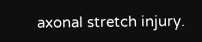axonal stretch injury.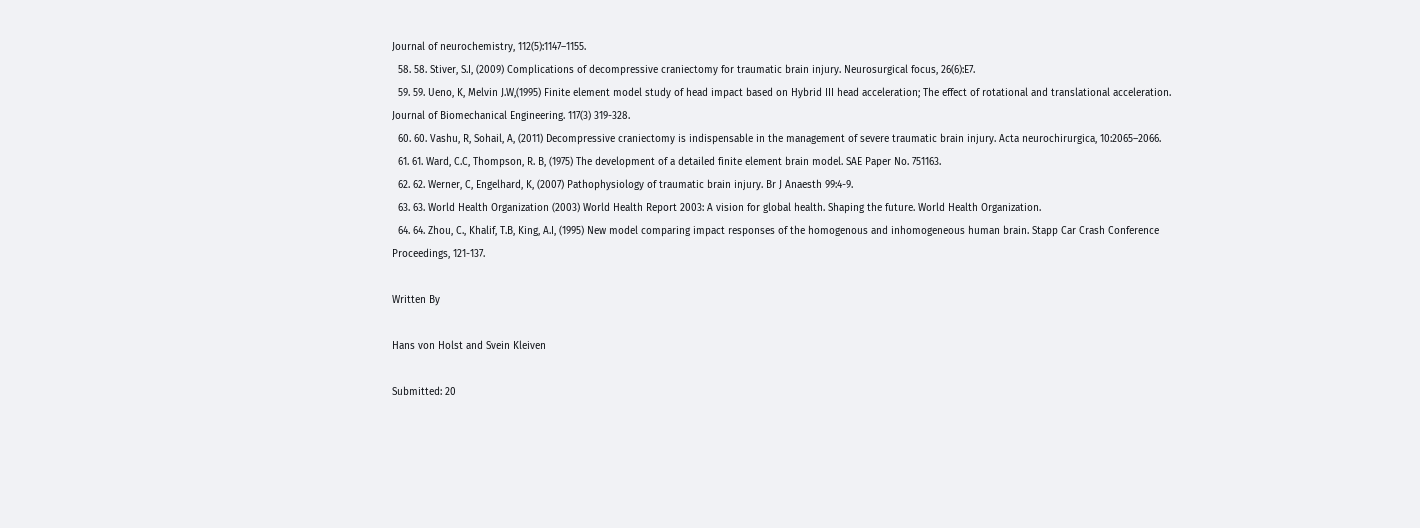Journal of neurochemistry, 112(5):1147–1155.
  58. 58. Stiver, S.I, (2009) Complications of decompressive craniectomy for traumatic brain injury. Neurosurgical focus, 26(6):E7.
  59. 59. Ueno, K, Melvin J.W,(1995) Finite element model study of head impact based on Hybrid III head acceleration; The effect of rotational and translational acceleration. Journal of Biomechanical Engineering. 117(3) 319-328.
  60. 60. Vashu, R, Sohail, A, (2011) Decompressive craniectomy is indispensable in the management of severe traumatic brain injury. Acta neurochirurgica, 10:2065–2066.
  61. 61. Ward, C.C, Thompson, R. B, (1975) The development of a detailed finite element brain model. SAE Paper No. 751163.
  62. 62. Werner, C, Engelhard, K, (2007) Pathophysiology of traumatic brain injury. Br J Anaesth 99:4-9.
  63. 63. World Health Organization (2003) World Health Report 2003: A vision for global health. Shaping the future. World Health Organization.
  64. 64. Zhou, C., Khalif, T.B, King, A.I, (1995) New model comparing impact responses of the homogenous and inhomogeneous human brain. Stapp Car Crash Conference Proceedings, 121-137.

Written By

Hans von Holst and Svein Kleiven

Submitted: 20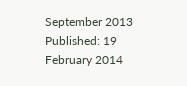September 2013 Published: 19 February 2014